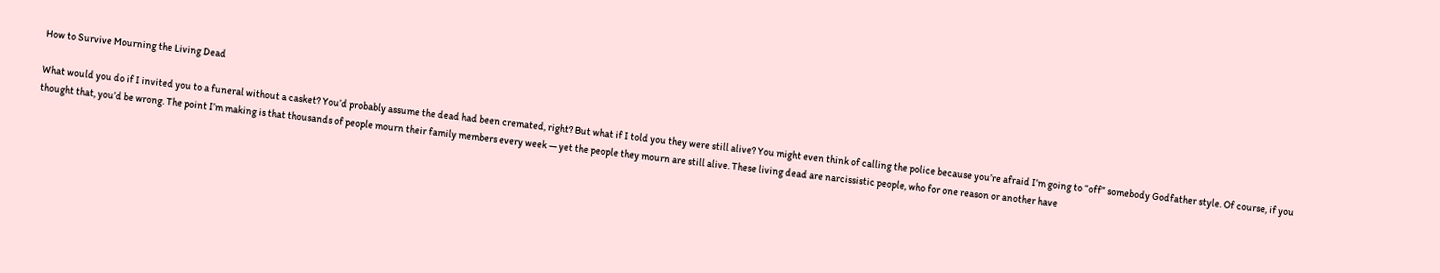How to Survive Mourning the Living Dead

What would you do if I invited you to a funeral without a casket? You’d probably assume the dead had been cremated, right? But what if I told you they were still alive? You might even think of calling the police because you’re afraid I’m going to “off” somebody Godfather style. Of course, if you thought that, you’d be wrong. The point I’m making is that thousands of people mourn their family members every week — yet the people they mourn are still alive. These living dead are narcissistic people, who for one reason or another have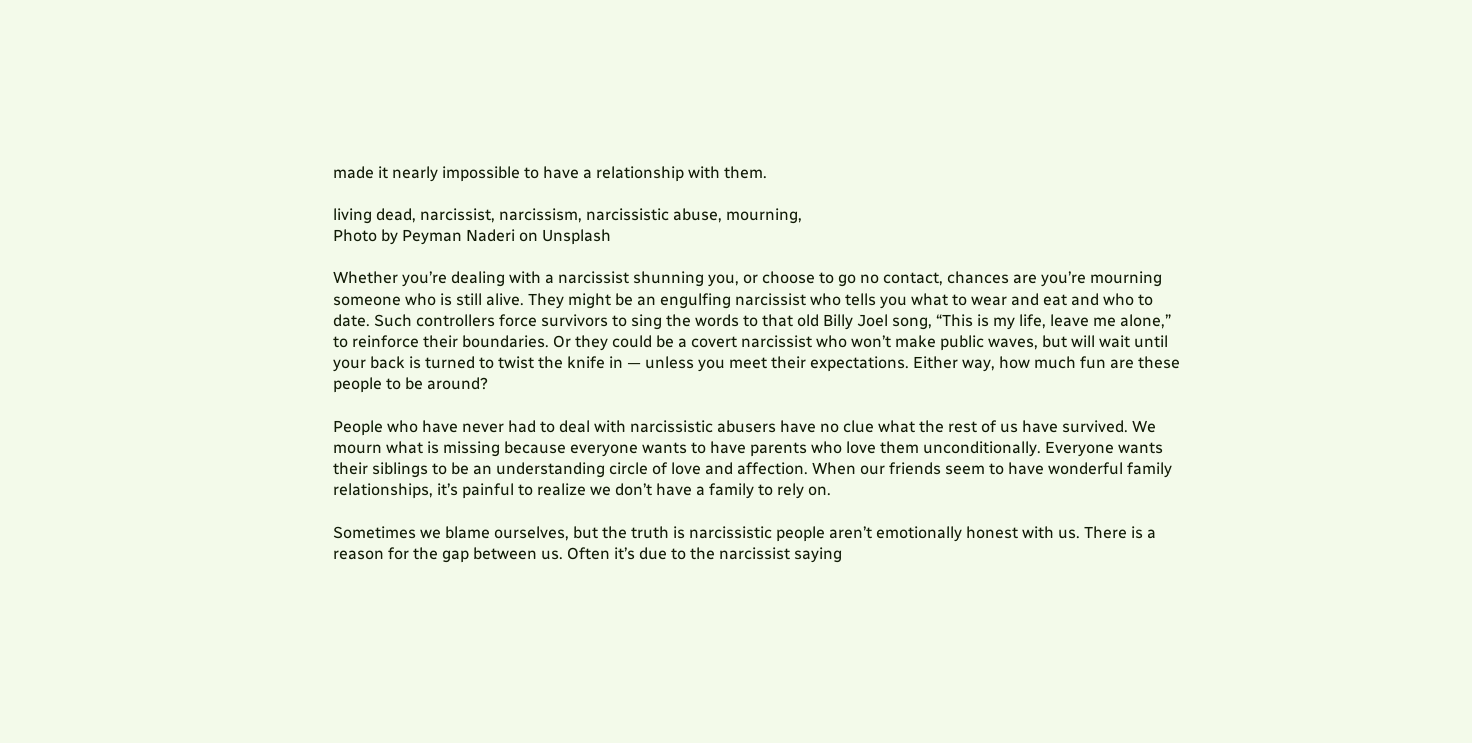made it nearly impossible to have a relationship with them.

living dead, narcissist, narcissism, narcissistic abuse, mourning,
Photo by Peyman Naderi on Unsplash

Whether you’re dealing with a narcissist shunning you, or choose to go no contact, chances are you’re mourning someone who is still alive. They might be an engulfing narcissist who tells you what to wear and eat and who to date. Such controllers force survivors to sing the words to that old Billy Joel song, “This is my life, leave me alone,” to reinforce their boundaries. Or they could be a covert narcissist who won’t make public waves, but will wait until your back is turned to twist the knife in — unless you meet their expectations. Either way, how much fun are these people to be around?

People who have never had to deal with narcissistic abusers have no clue what the rest of us have survived. We mourn what is missing because everyone wants to have parents who love them unconditionally. Everyone wants their siblings to be an understanding circle of love and affection. When our friends seem to have wonderful family relationships, it’s painful to realize we don’t have a family to rely on.

Sometimes we blame ourselves, but the truth is narcissistic people aren’t emotionally honest with us. There is a reason for the gap between us. Often it’s due to the narcissist saying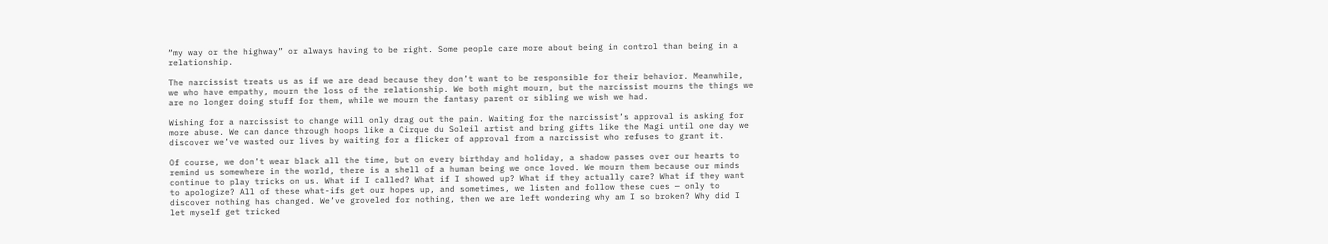“my way or the highway” or always having to be right. Some people care more about being in control than being in a relationship.

The narcissist treats us as if we are dead because they don’t want to be responsible for their behavior. Meanwhile, we who have empathy, mourn the loss of the relationship. We both might mourn, but the narcissist mourns the things we are no longer doing stuff for them, while we mourn the fantasy parent or sibling we wish we had.

Wishing for a narcissist to change will only drag out the pain. Waiting for the narcissist’s approval is asking for more abuse. We can dance through hoops like a Cirque du Soleil artist and bring gifts like the Magi until one day we discover we’ve wasted our lives by waiting for a flicker of approval from a narcissist who refuses to grant it.

Of course, we don’t wear black all the time, but on every birthday and holiday, a shadow passes over our hearts to remind us somewhere in the world, there is a shell of a human being we once loved. We mourn them because our minds continue to play tricks on us. What if I called? What if I showed up? What if they actually care? What if they want to apologize? All of these what-ifs get our hopes up, and sometimes, we listen and follow these cues — only to discover nothing has changed. We’ve groveled for nothing, then we are left wondering why am I so broken? Why did I let myself get tricked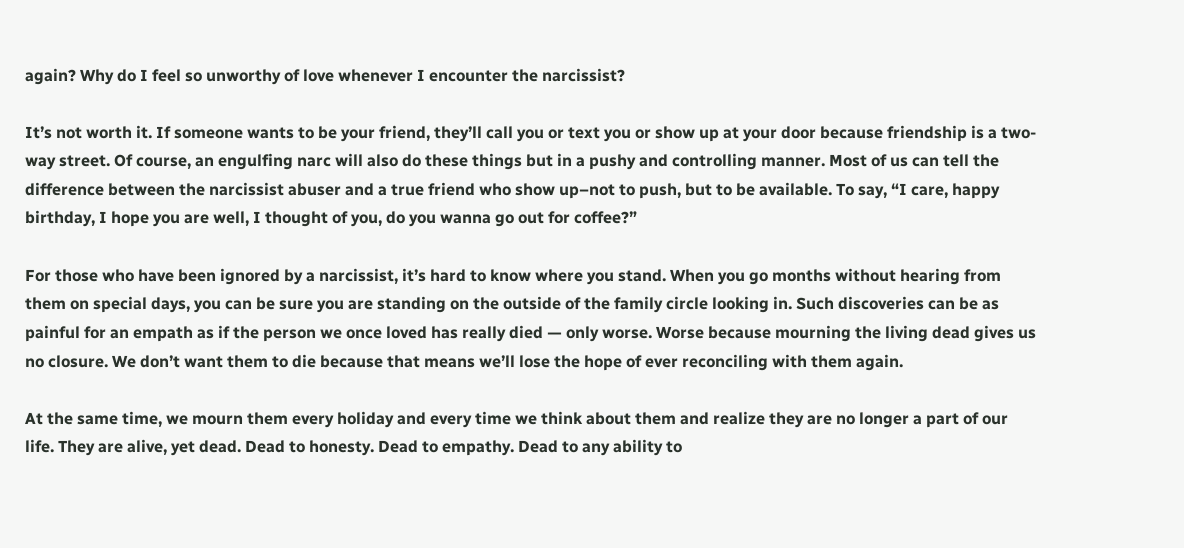again? Why do I feel so unworthy of love whenever I encounter the narcissist?

It’s not worth it. If someone wants to be your friend, they’ll call you or text you or show up at your door because friendship is a two-way street. Of course, an engulfing narc will also do these things but in a pushy and controlling manner. Most of us can tell the difference between the narcissist abuser and a true friend who show up–not to push, but to be available. To say, “I care, happy birthday, I hope you are well, I thought of you, do you wanna go out for coffee?”

For those who have been ignored by a narcissist, it’s hard to know where you stand. When you go months without hearing from them on special days, you can be sure you are standing on the outside of the family circle looking in. Such discoveries can be as painful for an empath as if the person we once loved has really died — only worse. Worse because mourning the living dead gives us no closure. We don’t want them to die because that means we’ll lose the hope of ever reconciling with them again.

At the same time, we mourn them every holiday and every time we think about them and realize they are no longer a part of our life. They are alive, yet dead. Dead to honesty. Dead to empathy. Dead to any ability to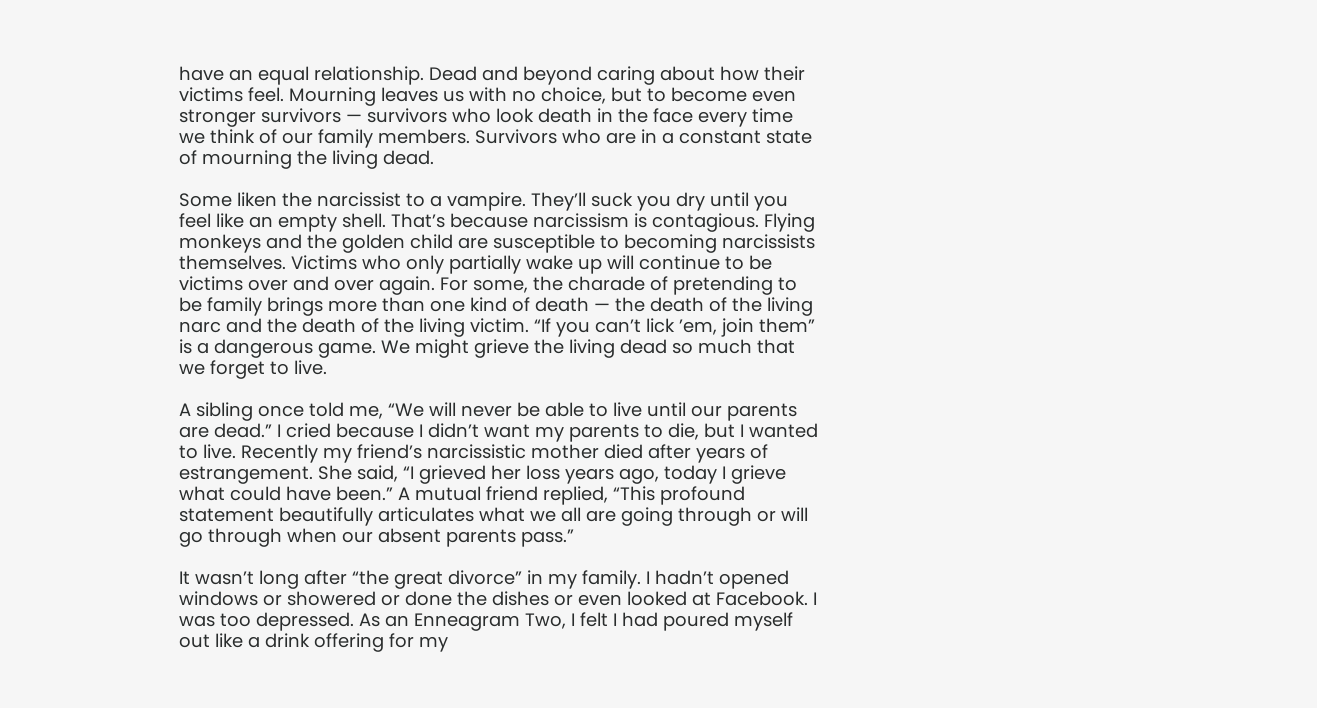have an equal relationship. Dead and beyond caring about how their victims feel. Mourning leaves us with no choice, but to become even stronger survivors — survivors who look death in the face every time we think of our family members. Survivors who are in a constant state of mourning the living dead.

Some liken the narcissist to a vampire. They’ll suck you dry until you feel like an empty shell. That’s because narcissism is contagious. Flying monkeys and the golden child are susceptible to becoming narcissists themselves. Victims who only partially wake up will continue to be victims over and over again. For some, the charade of pretending to be family brings more than one kind of death — the death of the living narc and the death of the living victim. “If you can’t lick ’em, join them” is a dangerous game. We might grieve the living dead so much that we forget to live.

A sibling once told me, “We will never be able to live until our parents are dead.” I cried because I didn’t want my parents to die, but I wanted to live. Recently my friend’s narcissistic mother died after years of estrangement. She said, “I grieved her loss years ago, today I grieve what could have been.” A mutual friend replied, “This profound statement beautifully articulates what we all are going through or will go through when our absent parents pass.”

It wasn’t long after “the great divorce” in my family. I hadn’t opened windows or showered or done the dishes or even looked at Facebook. I was too depressed. As an Enneagram Two, I felt I had poured myself out like a drink offering for my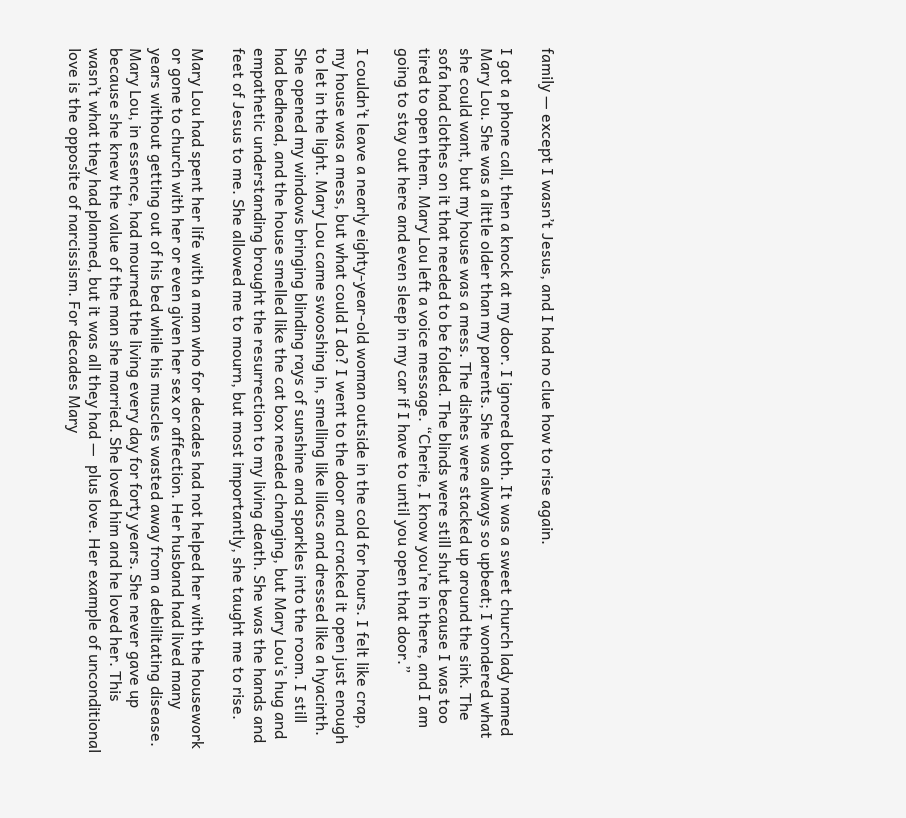family — except I wasn’t Jesus, and I had no clue how to rise again.

I got a phone call, then a knock at my door. I ignored both. It was a sweet church lady named Mary Lou. She was a little older than my parents. She was always so upbeat; I wondered what she could want, but my house was a mess. The dishes were stacked up around the sink. The sofa had clothes on it that needed to be folded. The blinds were still shut because I was too tired to open them. Mary Lou left a voice message. “Cherie, I know you’re in there, and I am going to stay out here and even sleep in my car if I have to until you open that door.”

I couldn’t leave a nearly eighty-year-old woman outside in the cold for hours. I felt like crap, my house was a mess, but what could I do? I went to the door and cracked it open just enough to let in the light. Mary Lou came swooshing in, smelling like lilacs and dressed like a hyacinth. She opened my windows bringing blinding rays of sunshine and sparkles into the room. I still had bedhead, and the house smelled like the cat box needed changing, but Mary Lou’s hug and empathetic understanding brought the resurrection to my living death. She was the hands and feet of Jesus to me. She allowed me to mourn, but most importantly, she taught me to rise.

Mary Lou had spent her life with a man who for decades had not helped her with the housework or gone to church with her or even given her sex or affection. Her husband had lived many years without getting out of his bed while his muscles wasted away from a debilitating disease. Mary Lou, in essence, had mourned the living every day for forty years. She never gave up because she knew the value of the man she married. She loved him and he loved her. This wasn’t what they had planned, but it was all they had —  plus love. Her example of unconditional love is the opposite of narcissism. For decades Mary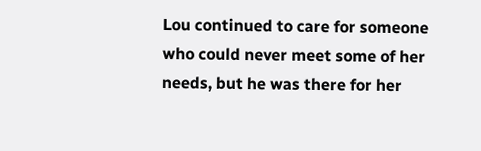Lou continued to care for someone who could never meet some of her needs, but he was there for her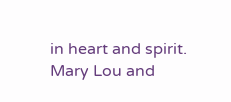in heart and spirit. Mary Lou and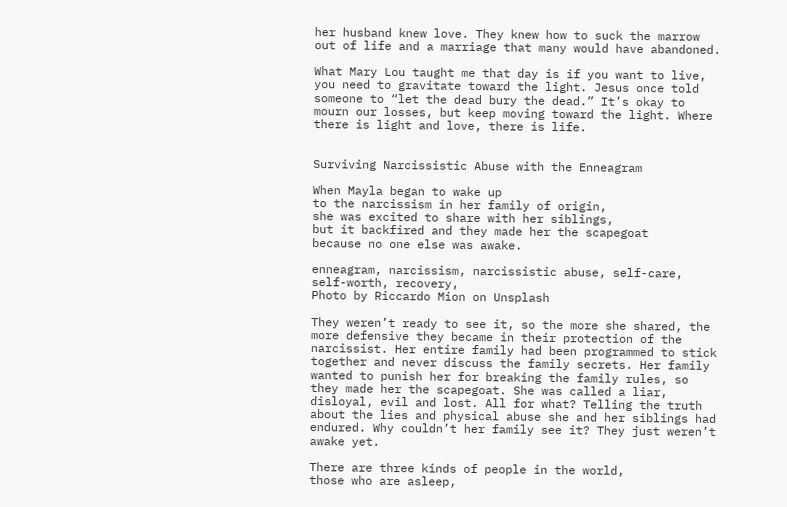her husband knew love. They knew how to suck the marrow out of life and a marriage that many would have abandoned.

What Mary Lou taught me that day is if you want to live, you need to gravitate toward the light. Jesus once told someone to “let the dead bury the dead.” It’s okay to mourn our losses, but keep moving toward the light. Where there is light and love, there is life.


Surviving Narcissistic Abuse with the Enneagram

When Mayla began to wake up
to the narcissism in her family of origin,
she was excited to share with her siblings,
but it backfired and they made her the scapegoat
because no one else was awake.

enneagram, narcissism, narcissistic abuse, self-care, self-worth, recovery,
Photo by Riccardo Mion on Unsplash

They weren’t ready to see it, so the more she shared, the more defensive they became in their protection of the narcissist. Her entire family had been programmed to stick together and never discuss the family secrets. Her family wanted to punish her for breaking the family rules, so they made her the scapegoat. She was called a liar, disloyal, evil and lost. All for what? Telling the truth about the lies and physical abuse she and her siblings had endured. Why couldn’t her family see it? They just weren’t awake yet.

There are three kinds of people in the world,
those who are asleep,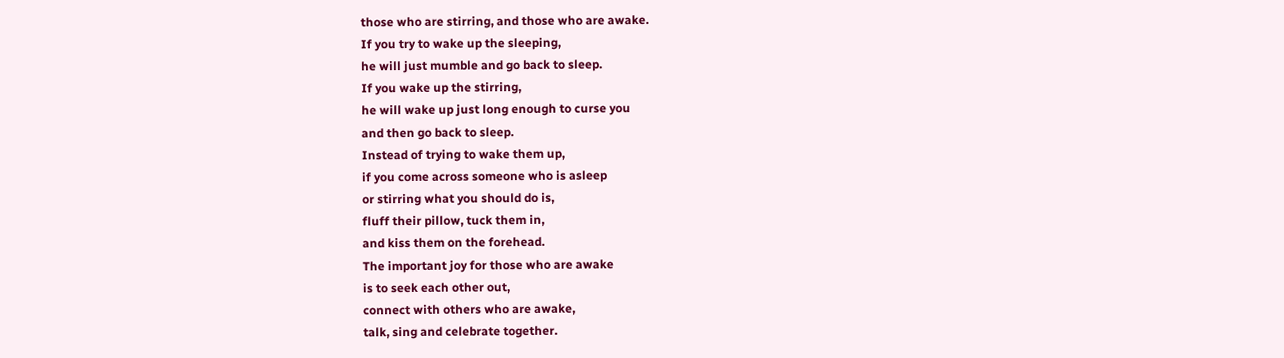those who are stirring, and those who are awake.
If you try to wake up the sleeping,
he will just mumble and go back to sleep.
If you wake up the stirring,
he will wake up just long enough to curse you
and then go back to sleep.
Instead of trying to wake them up,
if you come across someone who is asleep
or stirring what you should do is,
fluff their pillow, tuck them in,
and kiss them on the forehead.
The important joy for those who are awake
is to seek each other out,
connect with others who are awake,
talk, sing and celebrate together.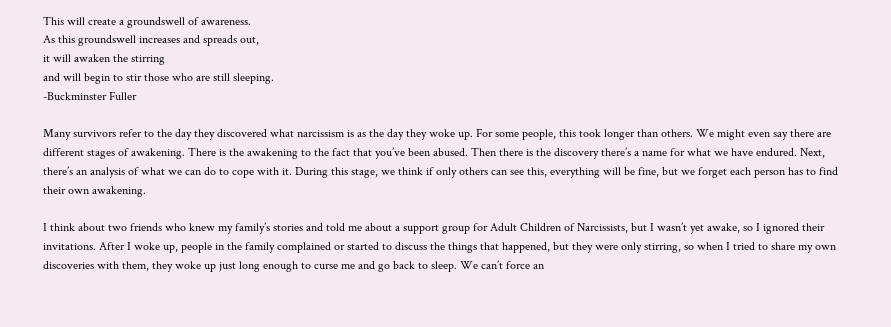This will create a groundswell of awareness.
As this groundswell increases and spreads out,
it will awaken the stirring
and will begin to stir those who are still sleeping.
-Buckminster Fuller

Many survivors refer to the day they discovered what narcissism is as the day they woke up. For some people, this took longer than others. We might even say there are different stages of awakening. There is the awakening to the fact that you’ve been abused. Then there is the discovery there’s a name for what we have endured. Next, there’s an analysis of what we can do to cope with it. During this stage, we think if only others can see this, everything will be fine, but we forget each person has to find their own awakening.

I think about two friends who knew my family’s stories and told me about a support group for Adult Children of Narcissists, but I wasn’t yet awake, so I ignored their invitations. After I woke up, people in the family complained or started to discuss the things that happened, but they were only stirring, so when I tried to share my own discoveries with them, they woke up just long enough to curse me and go back to sleep. We can’t force an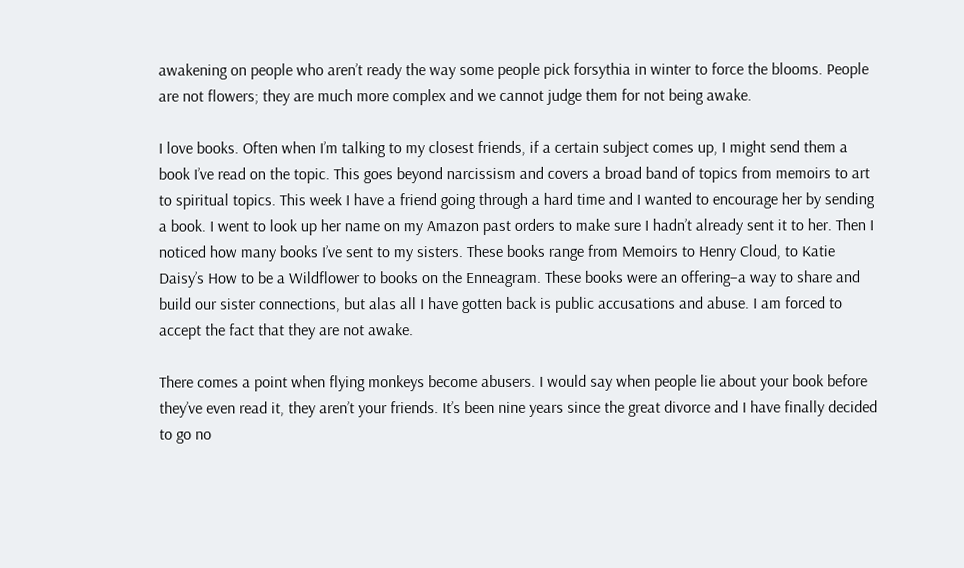awakening on people who aren’t ready the way some people pick forsythia in winter to force the blooms. People are not flowers; they are much more complex and we cannot judge them for not being awake.

I love books. Often when I’m talking to my closest friends, if a certain subject comes up, I might send them a book I’ve read on the topic. This goes beyond narcissism and covers a broad band of topics from memoirs to art to spiritual topics. This week I have a friend going through a hard time and I wanted to encourage her by sending a book. I went to look up her name on my Amazon past orders to make sure I hadn’t already sent it to her. Then I noticed how many books I’ve sent to my sisters. These books range from Memoirs to Henry Cloud, to Katie Daisy’s How to be a Wildflower to books on the Enneagram. These books were an offering–a way to share and build our sister connections, but alas all I have gotten back is public accusations and abuse. I am forced to accept the fact that they are not awake.

There comes a point when flying monkeys become abusers. I would say when people lie about your book before they’ve even read it, they aren’t your friends. It’s been nine years since the great divorce and I have finally decided to go no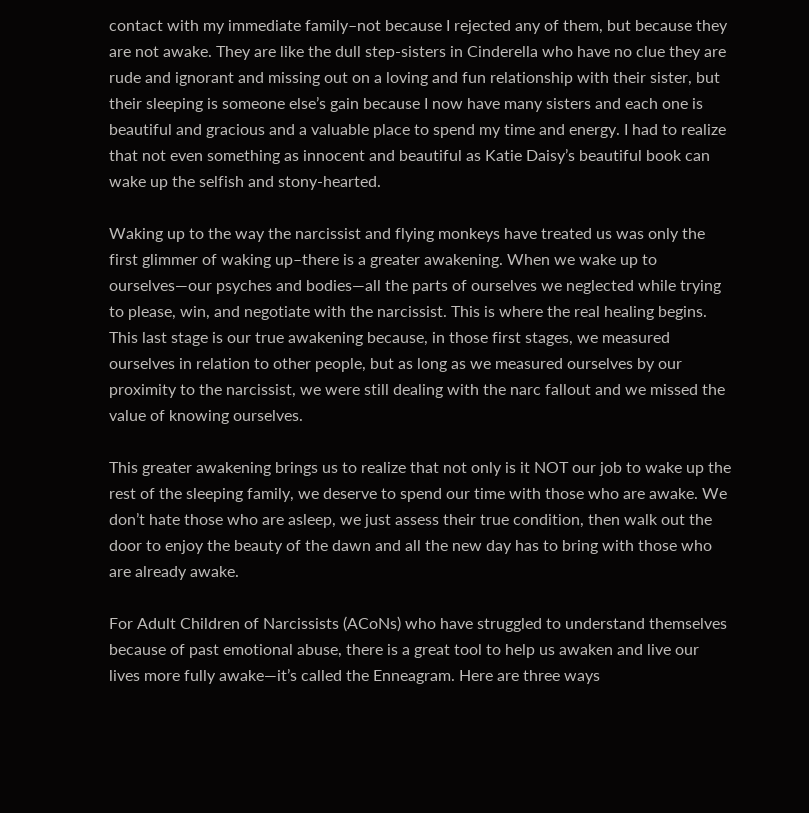contact with my immediate family–not because I rejected any of them, but because they are not awake. They are like the dull step-sisters in Cinderella who have no clue they are rude and ignorant and missing out on a loving and fun relationship with their sister, but their sleeping is someone else’s gain because I now have many sisters and each one is beautiful and gracious and a valuable place to spend my time and energy. I had to realize that not even something as innocent and beautiful as Katie Daisy’s beautiful book can wake up the selfish and stony-hearted.

Waking up to the way the narcissist and flying monkeys have treated us was only the first glimmer of waking up–there is a greater awakening. When we wake up to ourselves—our psyches and bodies—all the parts of ourselves we neglected while trying to please, win, and negotiate with the narcissist. This is where the real healing begins. This last stage is our true awakening because, in those first stages, we measured ourselves in relation to other people, but as long as we measured ourselves by our proximity to the narcissist, we were still dealing with the narc fallout and we missed the value of knowing ourselves.

This greater awakening brings us to realize that not only is it NOT our job to wake up the rest of the sleeping family, we deserve to spend our time with those who are awake. We don’t hate those who are asleep, we just assess their true condition, then walk out the door to enjoy the beauty of the dawn and all the new day has to bring with those who are already awake.

For Adult Children of Narcissists (ACoNs) who have struggled to understand themselves because of past emotional abuse, there is a great tool to help us awaken and live our lives more fully awake—it’s called the Enneagram. Here are three ways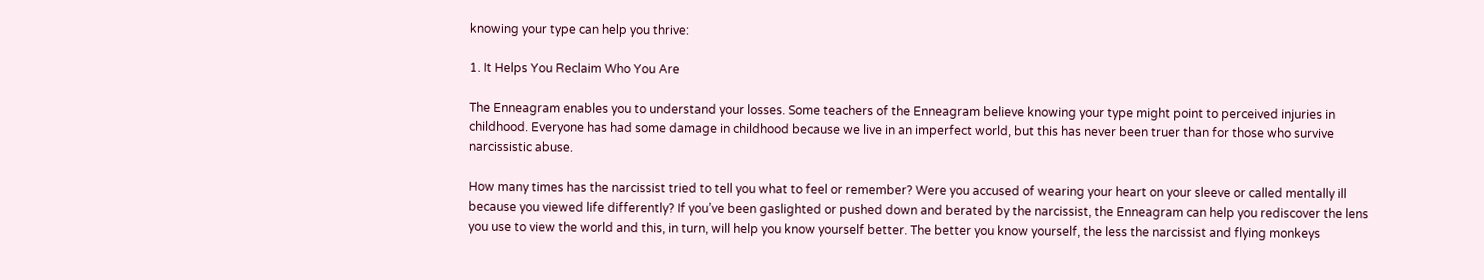knowing your type can help you thrive:

1. It Helps You Reclaim Who You Are

The Enneagram enables you to understand your losses. Some teachers of the Enneagram believe knowing your type might point to perceived injuries in childhood. Everyone has had some damage in childhood because we live in an imperfect world, but this has never been truer than for those who survive narcissistic abuse.

How many times has the narcissist tried to tell you what to feel or remember? Were you accused of wearing your heart on your sleeve or called mentally ill because you viewed life differently? If you’ve been gaslighted or pushed down and berated by the narcissist, the Enneagram can help you rediscover the lens you use to view the world and this, in turn, will help you know yourself better. The better you know yourself, the less the narcissist and flying monkeys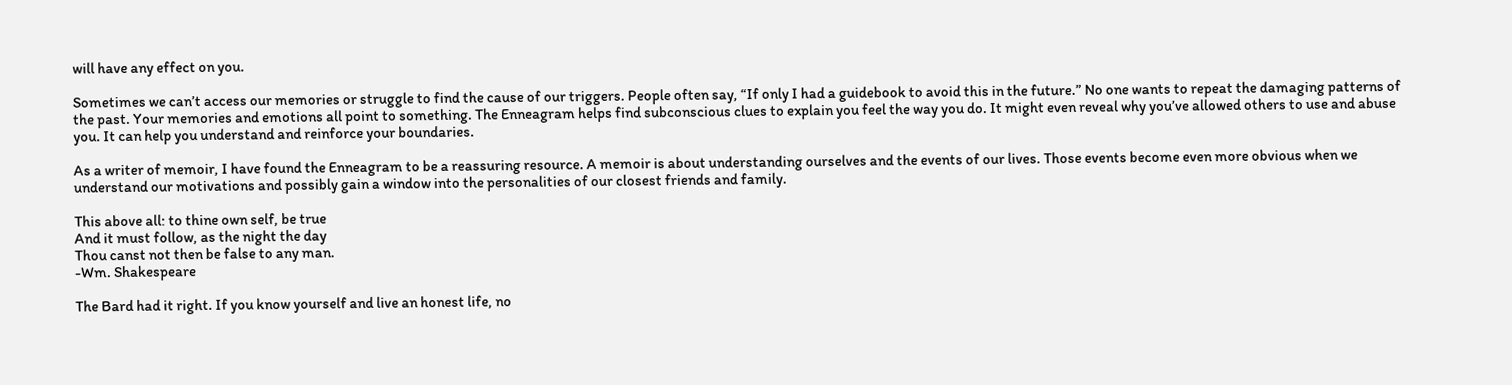will have any effect on you.

Sometimes we can’t access our memories or struggle to find the cause of our triggers. People often say, “If only I had a guidebook to avoid this in the future.” No one wants to repeat the damaging patterns of the past. Your memories and emotions all point to something. The Enneagram helps find subconscious clues to explain you feel the way you do. It might even reveal why you’ve allowed others to use and abuse you. It can help you understand and reinforce your boundaries.

As a writer of memoir, I have found the Enneagram to be a reassuring resource. A memoir is about understanding ourselves and the events of our lives. Those events become even more obvious when we understand our motivations and possibly gain a window into the personalities of our closest friends and family.

This above all: to thine own self, be true
And it must follow, as the night the day
Thou canst not then be false to any man.
-Wm. Shakespeare

The Bard had it right. If you know yourself and live an honest life, no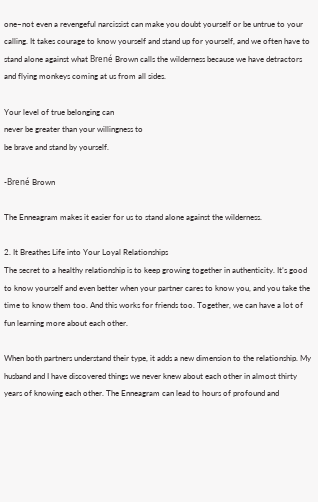one–not even a revengeful narcissist can make you doubt yourself or be untrue to your calling. It takes courage to know yourself and stand up for yourself, and we often have to stand alone against what Brené Brown calls the wilderness because we have detractors and flying monkeys coming at us from all sides.

Your level of true belonging can
never be greater than your willingness to
be brave and stand by yourself.

-Brené Brown

The Enneagram makes it easier for us to stand alone against the wilderness.

2. It Breathes Life into Your Loyal Relationships
The secret to a healthy relationship is to keep growing together in authenticity. It’s good to know yourself and even better when your partner cares to know you, and you take the time to know them too. And this works for friends too. Together, we can have a lot of fun learning more about each other.

When both partners understand their type, it adds a new dimension to the relationship. My husband and I have discovered things we never knew about each other in almost thirty years of knowing each other. The Enneagram can lead to hours of profound and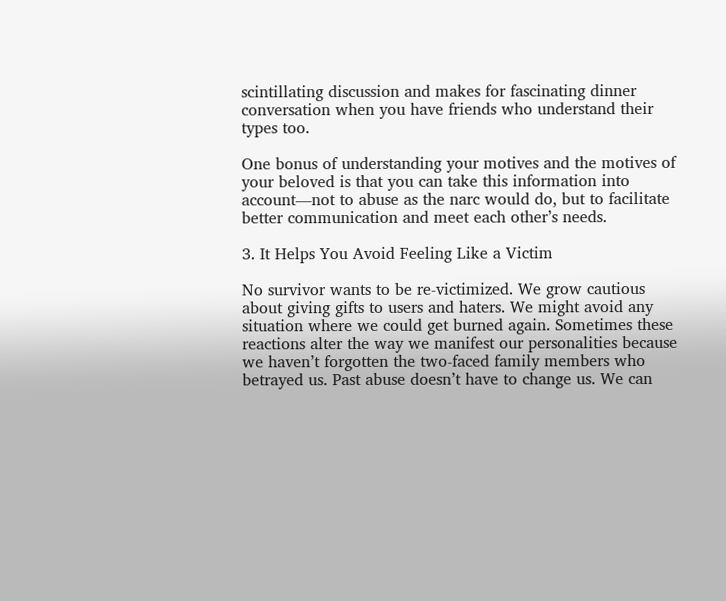scintillating discussion and makes for fascinating dinner conversation when you have friends who understand their types too.

One bonus of understanding your motives and the motives of your beloved is that you can take this information into account—not to abuse as the narc would do, but to facilitate better communication and meet each other’s needs.

3. It Helps You Avoid Feeling Like a Victim

No survivor wants to be re-victimized. We grow cautious about giving gifts to users and haters. We might avoid any situation where we could get burned again. Sometimes these reactions alter the way we manifest our personalities because we haven’t forgotten the two-faced family members who betrayed us. Past abuse doesn’t have to change us. We can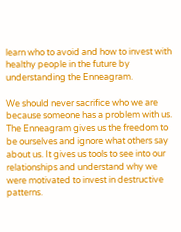learn who to avoid and how to invest with healthy people in the future by understanding the Enneagram.

We should never sacrifice who we are because someone has a problem with us. The Enneagram gives us the freedom to be ourselves and ignore what others say about us. It gives us tools to see into our relationships and understand why we were motivated to invest in destructive patterns.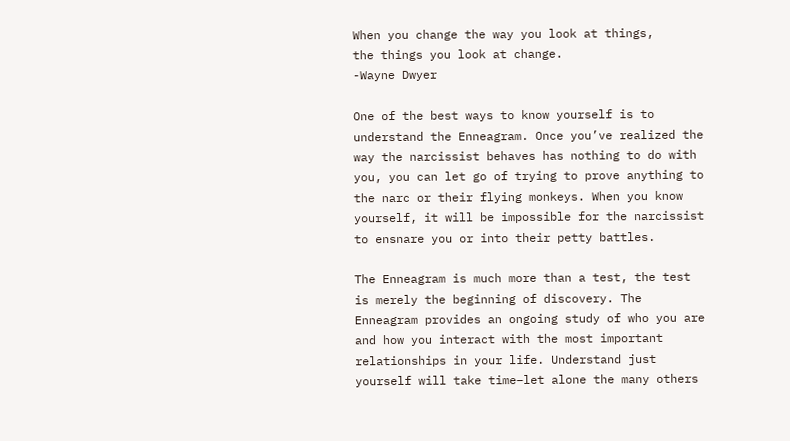When you change the way you look at things,
the things you look at change.
-Wayne Dwyer

One of the best ways to know yourself is to understand the Enneagram. Once you’ve realized the way the narcissist behaves has nothing to do with you, you can let go of trying to prove anything to the narc or their flying monkeys. When you know yourself, it will be impossible for the narcissist to ensnare you or into their petty battles.

The Enneagram is much more than a test, the test is merely the beginning of discovery. The Enneagram provides an ongoing study of who you are and how you interact with the most important relationships in your life. Understand just yourself will take time–let alone the many others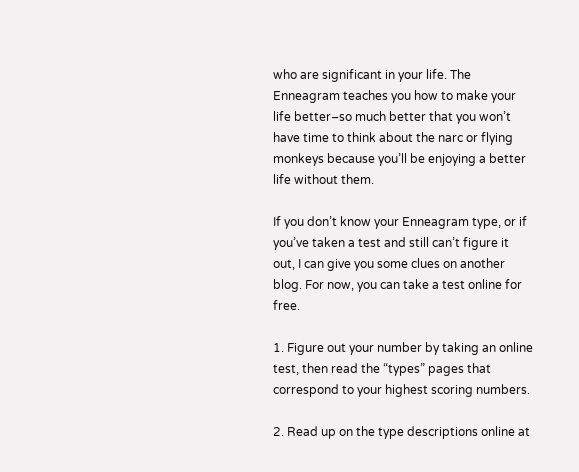who are significant in your life. The Enneagram teaches you how to make your life better–so much better that you won’t have time to think about the narc or flying monkeys because you’ll be enjoying a better life without them.

If you don’t know your Enneagram type, or if you’ve taken a test and still can’t figure it out, I can give you some clues on another blog. For now, you can take a test online for free.

1. Figure out your number by taking an online test, then read the “types” pages that correspond to your highest scoring numbers.

2. Read up on the type descriptions online at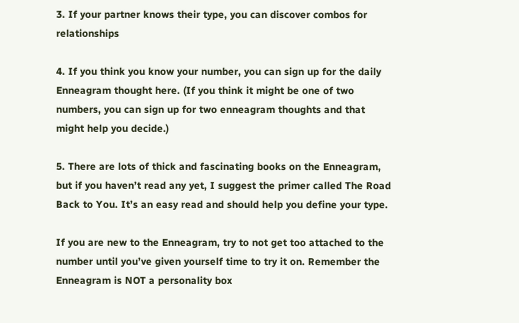3. If your partner knows their type, you can discover combos for relationships

4. If you think you know your number, you can sign up for the daily Enneagram thought here. (If you think it might be one of two numbers, you can sign up for two enneagram thoughts and that might help you decide.)

5. There are lots of thick and fascinating books on the Enneagram, but if you haven’t read any yet, I suggest the primer called The Road Back to You. It’s an easy read and should help you define your type.

If you are new to the Enneagram, try to not get too attached to the number until you’ve given yourself time to try it on. Remember the Enneagram is NOT a personality box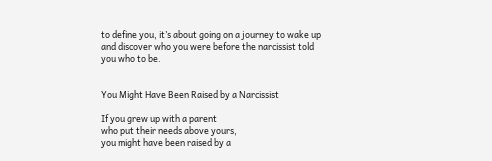to define you, it’s about going on a journey to wake up and discover who you were before the narcissist told you who to be.


You Might Have Been Raised by a Narcissist

If you grew up with a parent
who put their needs above yours,
you might have been raised by a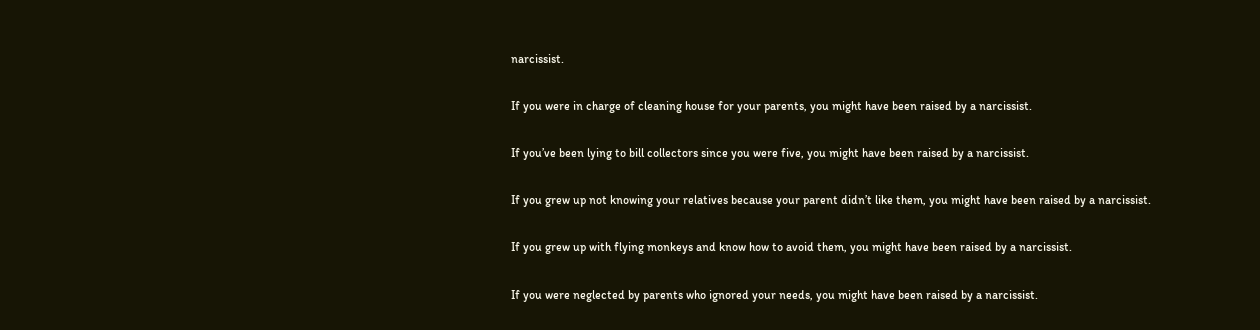narcissist.

If you were in charge of cleaning house for your parents, you might have been raised by a narcissist.

If you’ve been lying to bill collectors since you were five, you might have been raised by a narcissist.

If you grew up not knowing your relatives because your parent didn’t like them, you might have been raised by a narcissist.

If you grew up with flying monkeys and know how to avoid them, you might have been raised by a narcissist.

If you were neglected by parents who ignored your needs, you might have been raised by a narcissist.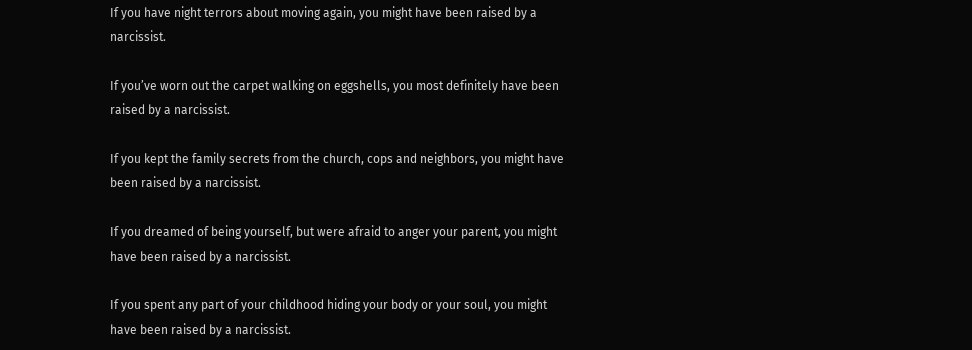If you have night terrors about moving again, you might have been raised by a narcissist.

If you’ve worn out the carpet walking on eggshells, you most definitely have been raised by a narcissist.

If you kept the family secrets from the church, cops and neighbors, you might have been raised by a narcissist.

If you dreamed of being yourself, but were afraid to anger your parent, you might have been raised by a narcissist.

If you spent any part of your childhood hiding your body or your soul, you might have been raised by a narcissist.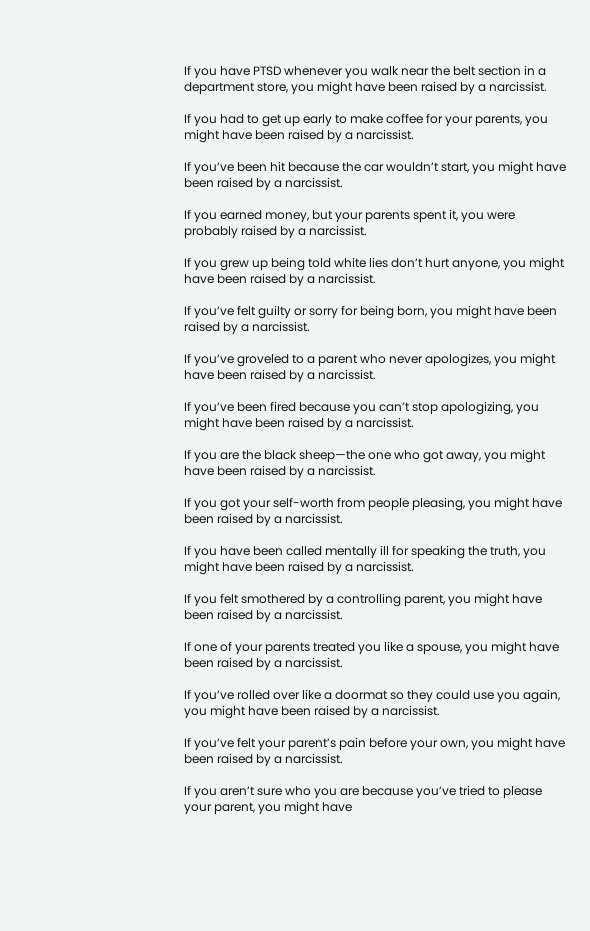If you have PTSD whenever you walk near the belt section in a department store, you might have been raised by a narcissist.

If you had to get up early to make coffee for your parents, you might have been raised by a narcissist.

If you’ve been hit because the car wouldn’t start, you might have been raised by a narcissist.

If you earned money, but your parents spent it, you were probably raised by a narcissist.

If you grew up being told white lies don’t hurt anyone, you might have been raised by a narcissist.

If you’ve felt guilty or sorry for being born, you might have been raised by a narcissist.

If you’ve groveled to a parent who never apologizes, you might have been raised by a narcissist.

If you’ve been fired because you can’t stop apologizing, you might have been raised by a narcissist.

If you are the black sheep—the one who got away, you might have been raised by a narcissist.

If you got your self-worth from people pleasing, you might have been raised by a narcissist.

If you have been called mentally ill for speaking the truth, you might have been raised by a narcissist.

If you felt smothered by a controlling parent, you might have been raised by a narcissist.

If one of your parents treated you like a spouse, you might have been raised by a narcissist.

If you’ve rolled over like a doormat so they could use you again, you might have been raised by a narcissist.

If you’ve felt your parent’s pain before your own, you might have been raised by a narcissist.

If you aren’t sure who you are because you’ve tried to please your parent, you might have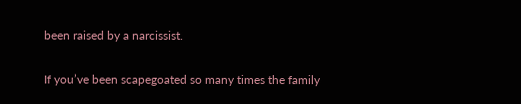been raised by a narcissist.

If you’ve been scapegoated so many times the family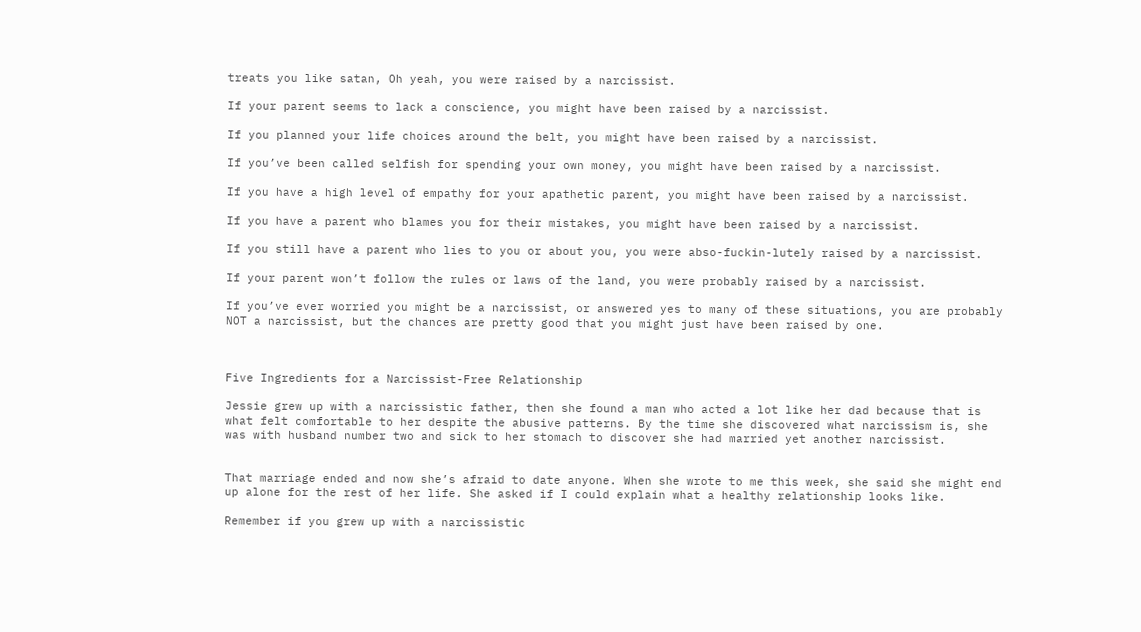treats you like satan, Oh yeah, you were raised by a narcissist.

If your parent seems to lack a conscience, you might have been raised by a narcissist.

If you planned your life choices around the belt, you might have been raised by a narcissist.

If you’ve been called selfish for spending your own money, you might have been raised by a narcissist.

If you have a high level of empathy for your apathetic parent, you might have been raised by a narcissist.

If you have a parent who blames you for their mistakes, you might have been raised by a narcissist.

If you still have a parent who lies to you or about you, you were abso-fuckin-lutely raised by a narcissist.

If your parent won’t follow the rules or laws of the land, you were probably raised by a narcissist.

If you’ve ever worried you might be a narcissist, or answered yes to many of these situations, you are probably NOT a narcissist, but the chances are pretty good that you might just have been raised by one.



Five Ingredients for a Narcissist-Free Relationship

Jessie grew up with a narcissistic father, then she found a man who acted a lot like her dad because that is what felt comfortable to her despite the abusive patterns. By the time she discovered what narcissism is, she was with husband number two and sick to her stomach to discover she had married yet another narcissist.


That marriage ended and now she’s afraid to date anyone. When she wrote to me this week, she said she might end up alone for the rest of her life. She asked if I could explain what a healthy relationship looks like.

Remember if you grew up with a narcissistic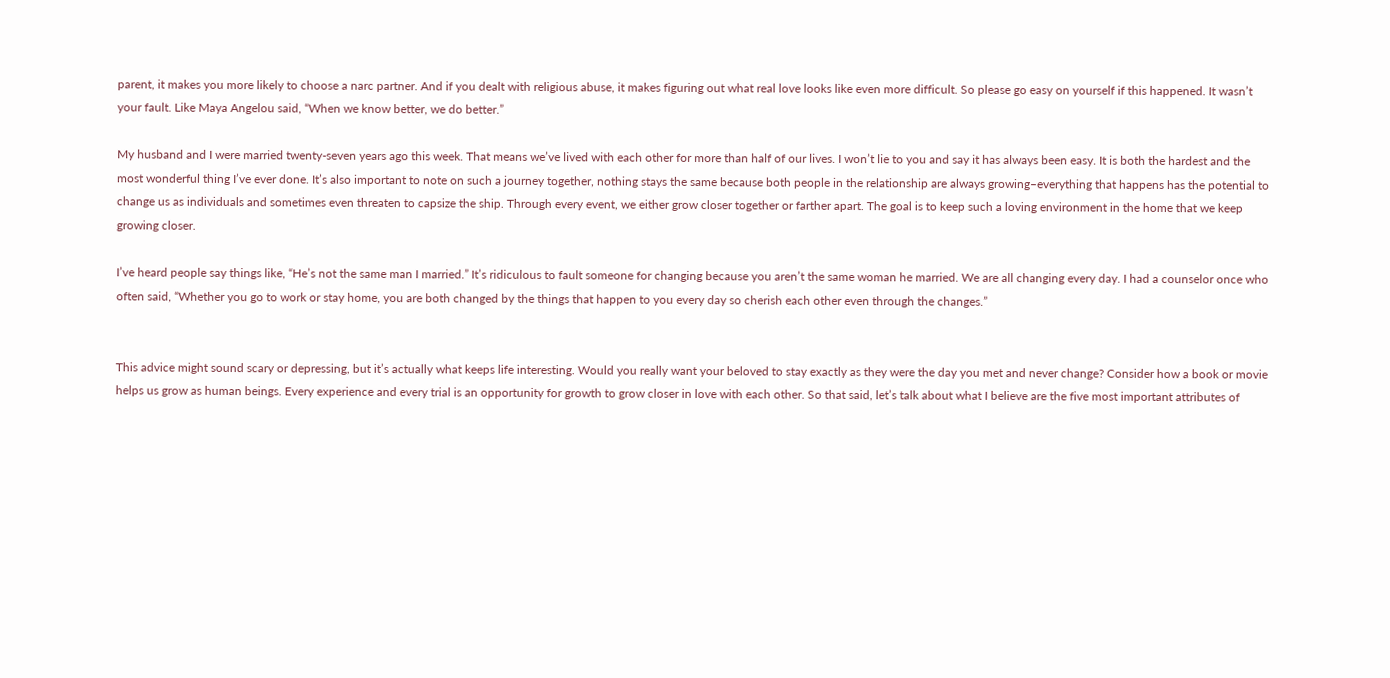parent, it makes you more likely to choose a narc partner. And if you dealt with religious abuse, it makes figuring out what real love looks like even more difficult. So please go easy on yourself if this happened. It wasn’t your fault. Like Maya Angelou said, “When we know better, we do better.”

My husband and I were married twenty-seven years ago this week. That means we’ve lived with each other for more than half of our lives. I won’t lie to you and say it has always been easy. It is both the hardest and the most wonderful thing I’ve ever done. It’s also important to note on such a journey together, nothing stays the same because both people in the relationship are always growing–everything that happens has the potential to change us as individuals and sometimes even threaten to capsize the ship. Through every event, we either grow closer together or farther apart. The goal is to keep such a loving environment in the home that we keep growing closer.

I’ve heard people say things like, “He’s not the same man I married.” It’s ridiculous to fault someone for changing because you aren’t the same woman he married. We are all changing every day. I had a counselor once who often said, “Whether you go to work or stay home, you are both changed by the things that happen to you every day so cherish each other even through the changes.”


This advice might sound scary or depressing, but it’s actually what keeps life interesting. Would you really want your beloved to stay exactly as they were the day you met and never change? Consider how a book or movie helps us grow as human beings. Every experience and every trial is an opportunity for growth to grow closer in love with each other. So that said, let’s talk about what I believe are the five most important attributes of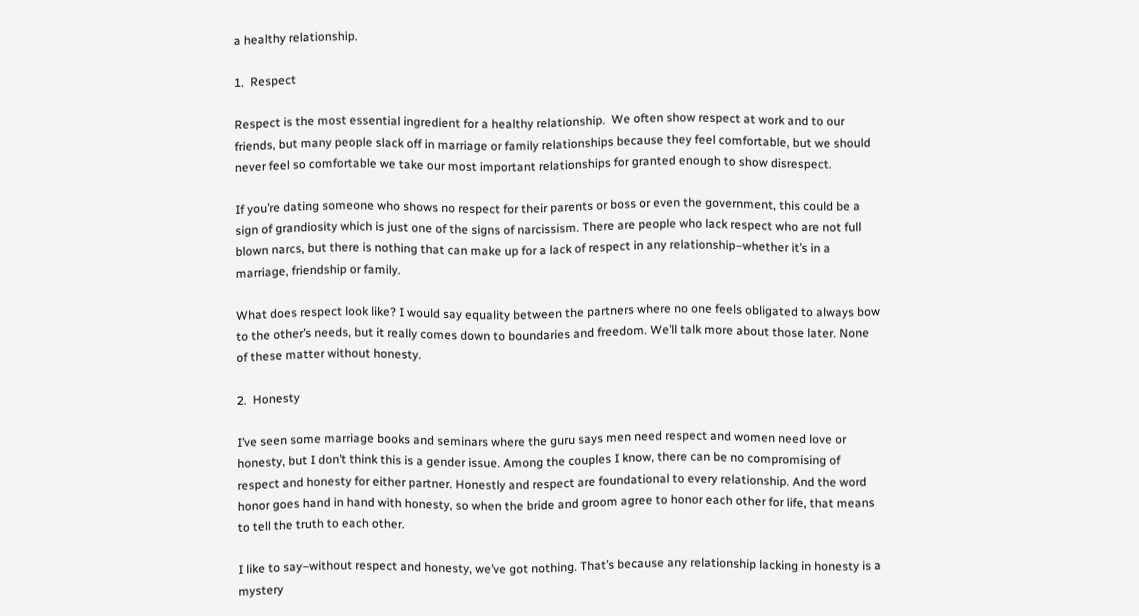a healthy relationship.

1.  Respect

Respect is the most essential ingredient for a healthy relationship.  We often show respect at work and to our friends, but many people slack off in marriage or family relationships because they feel comfortable, but we should never feel so comfortable we take our most important relationships for granted enough to show disrespect.

If you’re dating someone who shows no respect for their parents or boss or even the government, this could be a sign of grandiosity which is just one of the signs of narcissism. There are people who lack respect who are not full blown narcs, but there is nothing that can make up for a lack of respect in any relationship–whether it’s in a marriage, friendship or family.

What does respect look like? I would say equality between the partners where no one feels obligated to always bow to the other’s needs, but it really comes down to boundaries and freedom. We’ll talk more about those later. None of these matter without honesty.

2.  Honesty

I’ve seen some marriage books and seminars where the guru says men need respect and women need love or honesty, but I don’t think this is a gender issue. Among the couples I know, there can be no compromising of respect and honesty for either partner. Honestly and respect are foundational to every relationship. And the word honor goes hand in hand with honesty, so when the bride and groom agree to honor each other for life, that means to tell the truth to each other.

I like to say–without respect and honesty, we’ve got nothing. That’s because any relationship lacking in honesty is a mystery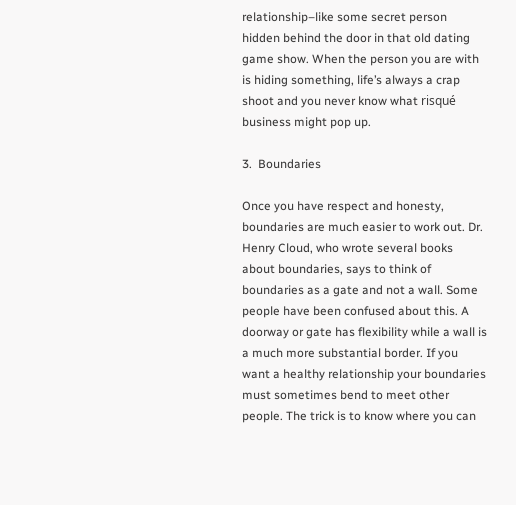relationship–like some secret person hidden behind the door in that old dating game show. When the person you are with is hiding something, life’s always a crap shoot and you never know what risqué business might pop up.

3.  Boundaries

Once you have respect and honesty, boundaries are much easier to work out. Dr. Henry Cloud, who wrote several books about boundaries, says to think of boundaries as a gate and not a wall. Some people have been confused about this. A doorway or gate has flexibility while a wall is a much more substantial border. If you want a healthy relationship your boundaries must sometimes bend to meet other people. The trick is to know where you can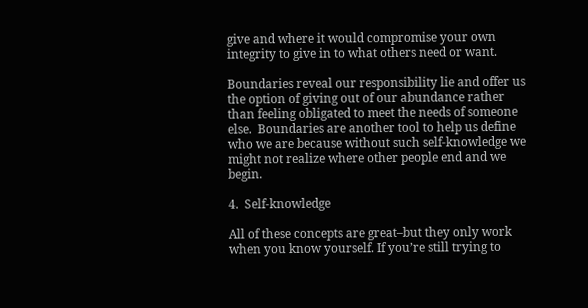give and where it would compromise your own integrity to give in to what others need or want.

Boundaries reveal our responsibility lie and offer us the option of giving out of our abundance rather than feeling obligated to meet the needs of someone else.  Boundaries are another tool to help us define who we are because without such self-knowledge we might not realize where other people end and we begin.

4.  Self-knowledge

All of these concepts are great–but they only work when you know yourself. If you’re still trying to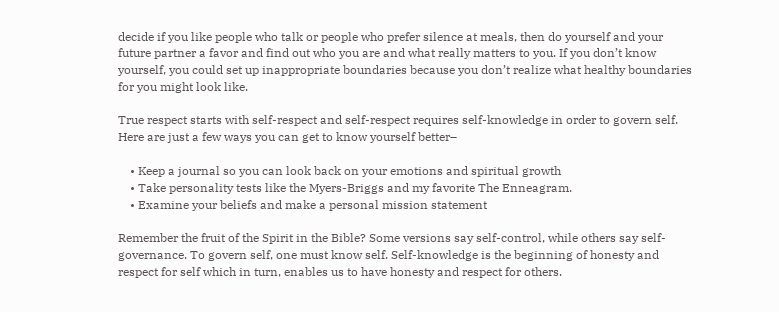decide if you like people who talk or people who prefer silence at meals, then do yourself and your future partner a favor and find out who you are and what really matters to you. If you don’t know yourself, you could set up inappropriate boundaries because you don’t realize what healthy boundaries for you might look like.

True respect starts with self-respect and self-respect requires self-knowledge in order to govern self. Here are just a few ways you can get to know yourself better–

    • Keep a journal so you can look back on your emotions and spiritual growth
    • Take personality tests like the Myers-Briggs and my favorite The Enneagram.
    • Examine your beliefs and make a personal mission statement

Remember the fruit of the Spirit in the Bible? Some versions say self-control, while others say self-governance. To govern self, one must know self. Self-knowledge is the beginning of honesty and respect for self which in turn, enables us to have honesty and respect for others.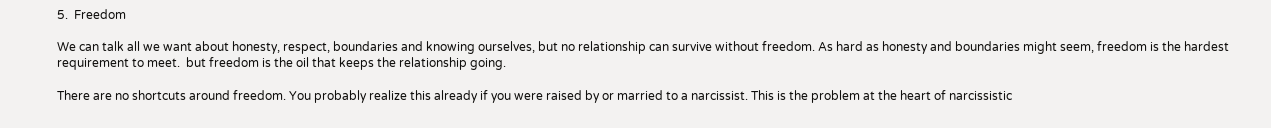5.  Freedom

We can talk all we want about honesty, respect, boundaries and knowing ourselves, but no relationship can survive without freedom. As hard as honesty and boundaries might seem, freedom is the hardest requirement to meet.  but freedom is the oil that keeps the relationship going.

There are no shortcuts around freedom. You probably realize this already if you were raised by or married to a narcissist. This is the problem at the heart of narcissistic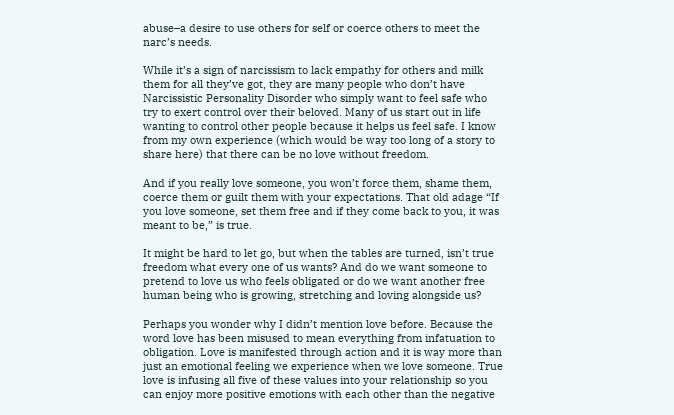abuse–a desire to use others for self or coerce others to meet the narc’s needs.

While it’s a sign of narcissism to lack empathy for others and milk them for all they’ve got, they are many people who don’t have Narcissistic Personality Disorder who simply want to feel safe who try to exert control over their beloved. Many of us start out in life wanting to control other people because it helps us feel safe. I know from my own experience (which would be way too long of a story to share here) that there can be no love without freedom.

And if you really love someone, you won’t force them, shame them, coerce them or guilt them with your expectations. That old adage “If you love someone, set them free and if they come back to you, it was meant to be,” is true.

It might be hard to let go, but when the tables are turned, isn’t true freedom what every one of us wants? And do we want someone to pretend to love us who feels obligated or do we want another free human being who is growing, stretching and loving alongside us?

Perhaps you wonder why I didn’t mention love before. Because the word love has been misused to mean everything from infatuation to obligation. Love is manifested through action and it is way more than just an emotional feeling we experience when we love someone. True love is infusing all five of these values into your relationship so you can enjoy more positive emotions with each other than the negative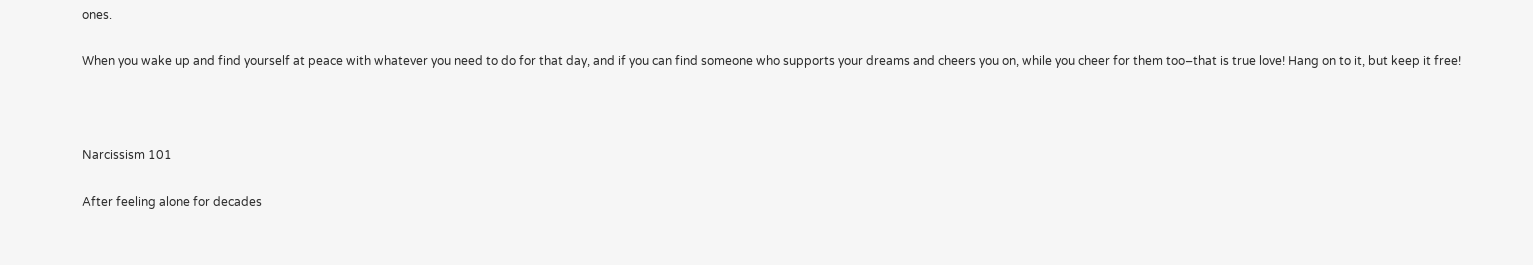ones.

When you wake up and find yourself at peace with whatever you need to do for that day, and if you can find someone who supports your dreams and cheers you on, while you cheer for them too–that is true love! Hang on to it, but keep it free!



Narcissism 101

After feeling alone for decades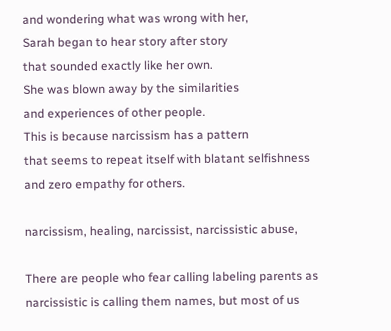and wondering what was wrong with her,
Sarah began to hear story after story
that sounded exactly like her own.
She was blown away by the similarities
and experiences of other people.
This is because narcissism has a pattern
that seems to repeat itself with blatant selfishness
and zero empathy for others.

narcissism, healing, narcissist, narcissistic abuse,

There are people who fear calling labeling parents as narcissistic is calling them names, but most of us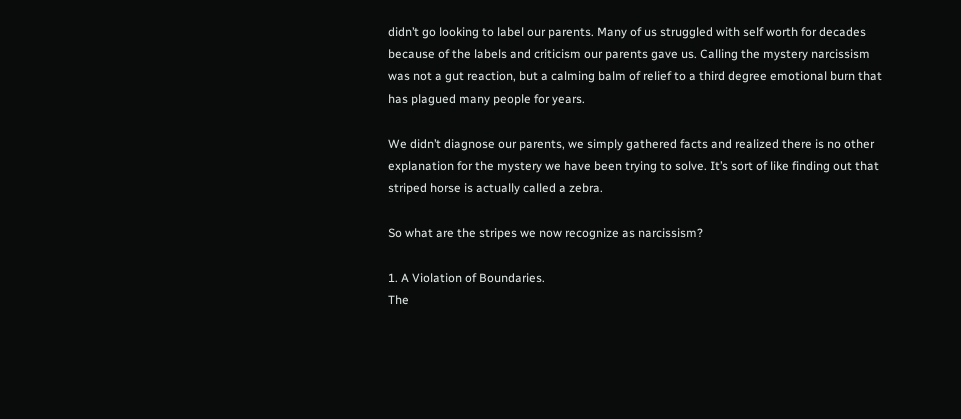didn’t go looking to label our parents. Many of us struggled with self worth for decades because of the labels and criticism our parents gave us. Calling the mystery narcissism was not a gut reaction, but a calming balm of relief to a third degree emotional burn that has plagued many people for years.

We didn’t diagnose our parents, we simply gathered facts and realized there is no other explanation for the mystery we have been trying to solve. It’s sort of like finding out that striped horse is actually called a zebra.

So what are the stripes we now recognize as narcissism?

1. A Violation of Boundaries.
The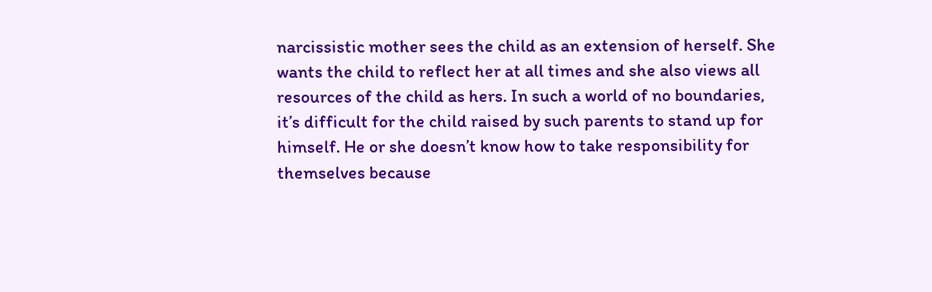narcissistic mother sees the child as an extension of herself. She wants the child to reflect her at all times and she also views all resources of the child as hers. In such a world of no boundaries, it’s difficult for the child raised by such parents to stand up for himself. He or she doesn’t know how to take responsibility for themselves because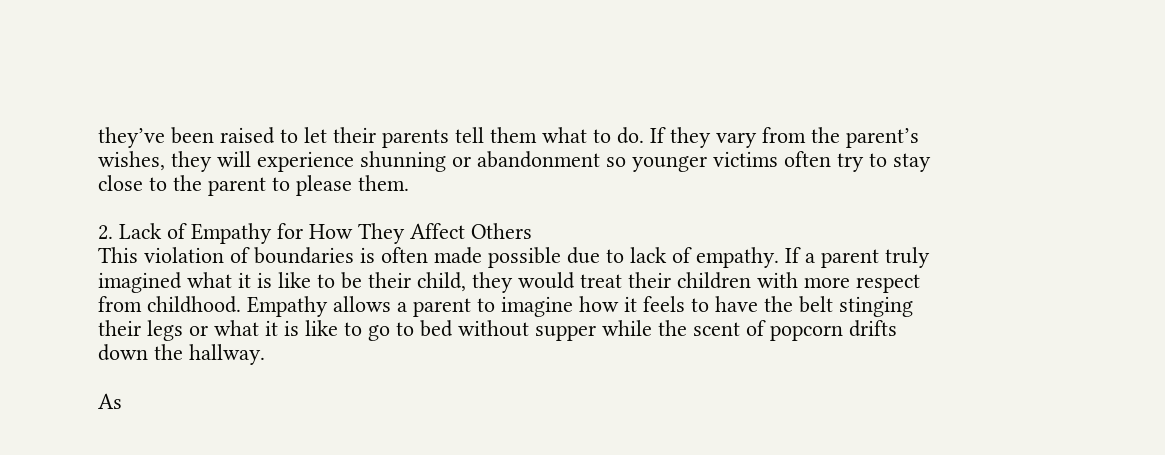they’ve been raised to let their parents tell them what to do. If they vary from the parent’s wishes, they will experience shunning or abandonment so younger victims often try to stay close to the parent to please them.

2. Lack of Empathy for How They Affect Others
This violation of boundaries is often made possible due to lack of empathy. If a parent truly imagined what it is like to be their child, they would treat their children with more respect from childhood. Empathy allows a parent to imagine how it feels to have the belt stinging their legs or what it is like to go to bed without supper while the scent of popcorn drifts down the hallway.

As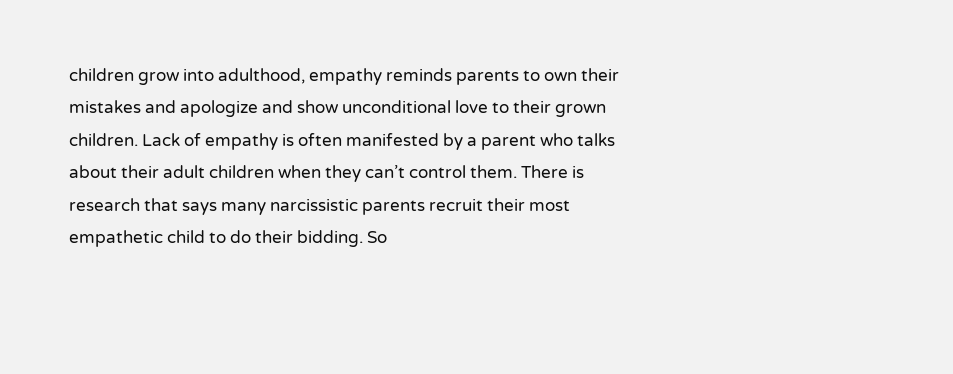children grow into adulthood, empathy reminds parents to own their mistakes and apologize and show unconditional love to their grown children. Lack of empathy is often manifested by a parent who talks about their adult children when they can’t control them. There is research that says many narcissistic parents recruit their most empathetic child to do their bidding. So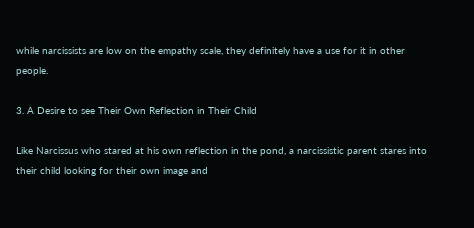while narcissists are low on the empathy scale, they definitely have a use for it in other people.

3. A Desire to see Their Own Reflection in Their Child

Like Narcissus who stared at his own reflection in the pond, a narcissistic parent stares into their child looking for their own image and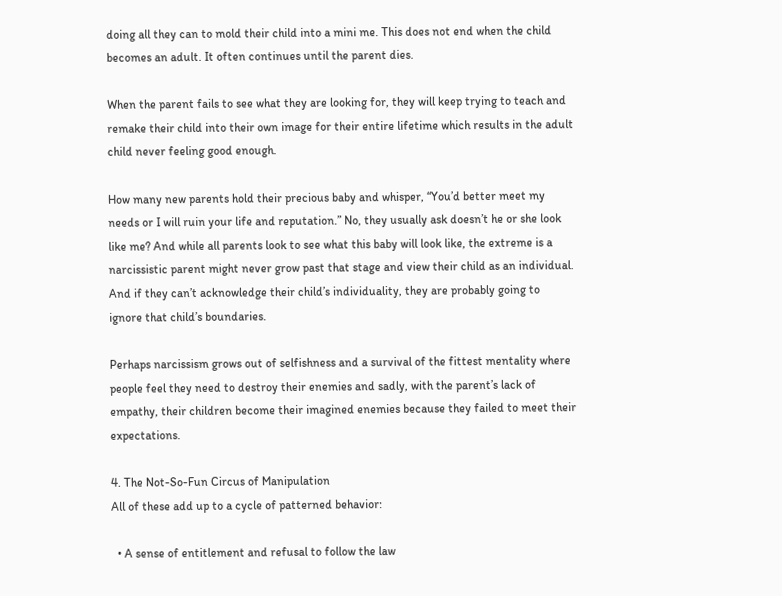doing all they can to mold their child into a mini me. This does not end when the child becomes an adult. It often continues until the parent dies.

When the parent fails to see what they are looking for, they will keep trying to teach and remake their child into their own image for their entire lifetime which results in the adult child never feeling good enough.

How many new parents hold their precious baby and whisper, “You’d better meet my needs or I will ruin your life and reputation.” No, they usually ask doesn’t he or she look like me? And while all parents look to see what this baby will look like, the extreme is a narcissistic parent might never grow past that stage and view their child as an individual. And if they can’t acknowledge their child’s individuality, they are probably going to ignore that child’s boundaries.

Perhaps narcissism grows out of selfishness and a survival of the fittest mentality where people feel they need to destroy their enemies and sadly, with the parent’s lack of empathy, their children become their imagined enemies because they failed to meet their expectations.

4. The Not-So-Fun Circus of Manipulation
All of these add up to a cycle of patterned behavior:

  • A sense of entitlement and refusal to follow the law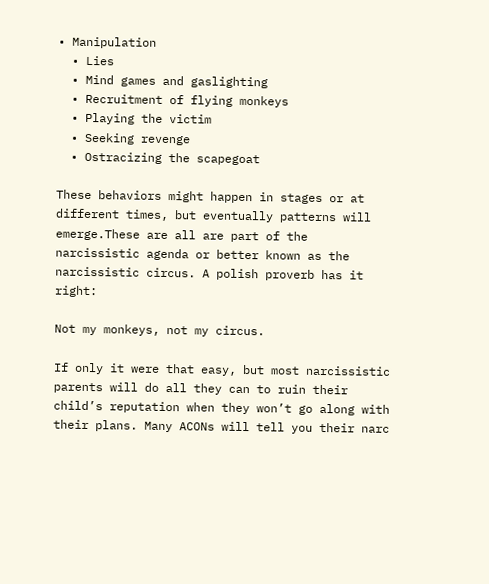• Manipulation
  • Lies
  • Mind games and gaslighting
  • Recruitment of flying monkeys
  • Playing the victim
  • Seeking revenge
  • Ostracizing the scapegoat

These behaviors might happen in stages or at different times, but eventually patterns will emerge.These are all are part of the narcissistic agenda or better known as the narcissistic circus. A polish proverb has it right:

Not my monkeys, not my circus.

If only it were that easy, but most narcissistic parents will do all they can to ruin their child’s reputation when they won’t go along with their plans. Many ACONs will tell you their narc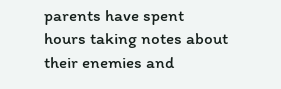parents have spent hours taking notes about their enemies and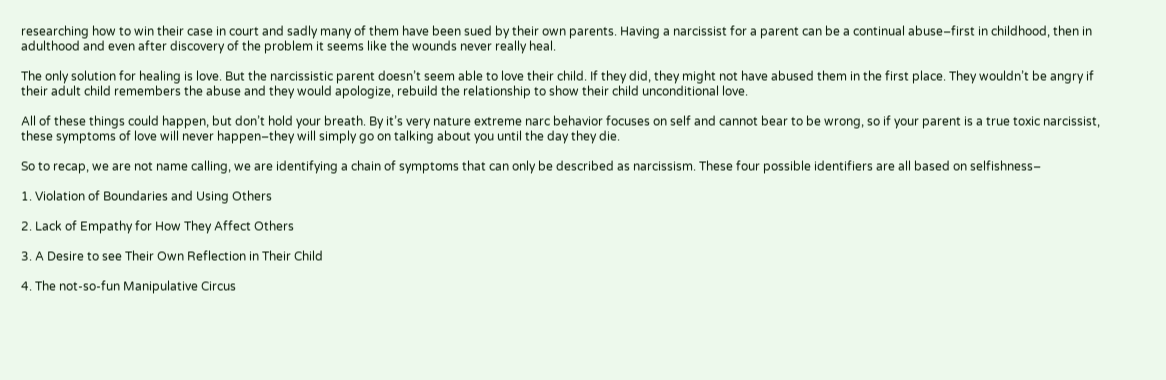researching how to win their case in court and sadly many of them have been sued by their own parents. Having a narcissist for a parent can be a continual abuse–first in childhood, then in adulthood and even after discovery of the problem it seems like the wounds never really heal.

The only solution for healing is love. But the narcissistic parent doesn’t seem able to love their child. If they did, they might not have abused them in the first place. They wouldn’t be angry if their adult child remembers the abuse and they would apologize, rebuild the relationship to show their child unconditional love.

All of these things could happen, but don’t hold your breath. By it’s very nature extreme narc behavior focuses on self and cannot bear to be wrong, so if your parent is a true toxic narcissist, these symptoms of love will never happen–they will simply go on talking about you until the day they die.

So to recap, we are not name calling, we are identifying a chain of symptoms that can only be described as narcissism. These four possible identifiers are all based on selfishness–

1. Violation of Boundaries and Using Others

2. Lack of Empathy for How They Affect Others

3. A Desire to see Their Own Reflection in Their Child

4. The not-so-fun Manipulative Circus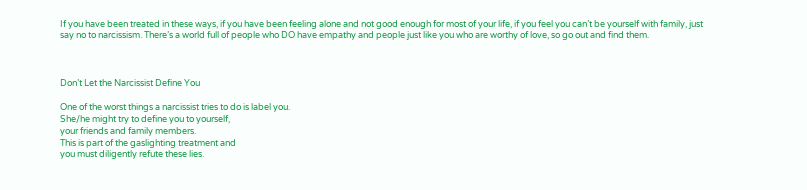If you have been treated in these ways, if you have been feeling alone and not good enough for most of your life, if you feel you can’t be yourself with family, just say no to narcissism. There’s a world full of people who DO have empathy and people just like you who are worthy of love, so go out and find them.



Don’t Let the Narcissist Define You

One of the worst things a narcissist tries to do is label you.
She/he might try to define you to yourself,
your friends and family members.
This is part of the gaslighting treatment and
you must diligently refute these lies.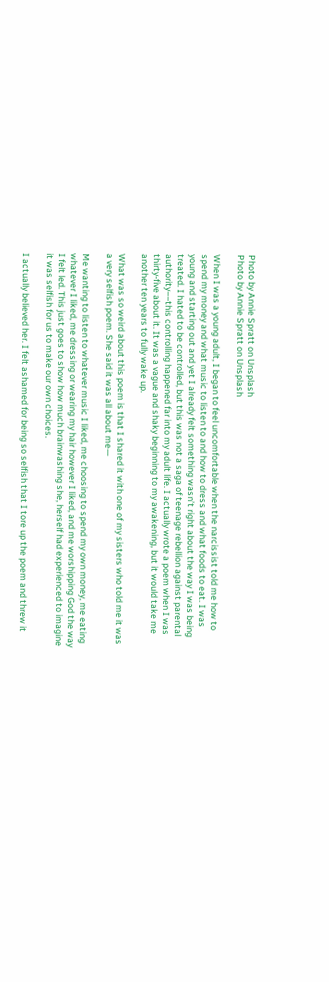Photo by Annie Spratt on Unsplash
Photo by Annie Spratt on Unsplash

When I was a young adult, I began to feel uncomfortable when the narcissist told me how to spend my money and what music to listen to and how to dress and what foods to eat. I was young and starting out and yet I already felt something wasn’t right about the way I was being treated. I hated to be controlled, but this was not a saga of teenage rebellion against parental authority––this controlling happened far into my adult life. I actually wrote a poem when I was thirty-five about it. It was a vague and shaky beginning to my awakening, but it would take me another ten years to fully wake up.

What was so weird about this poem is that I shared it with one of my sisters who told me it was a very selfish poem. She said it was all about me—

Me wanting to listen to whatever music I liked, me choosing to spend my own money, me eating whatever I liked, me dressing or wearing my hair however I liked, and me worshipping God the way I felt led. This just goes to show how much brainwashing she, herself had experienced to imagine it was selfish for us to make our own choices.

I actually believed her. I felt ashamed for being so selfish that I tore up the poem and threw it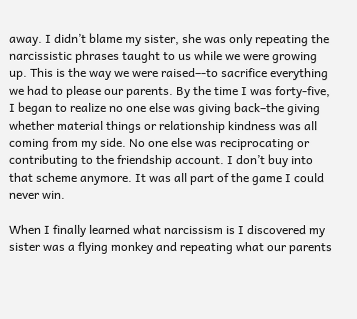away. I didn’t blame my sister, she was only repeating the narcissistic phrases taught to us while we were growing up. This is the way we were raised–-to sacrifice everything we had to please our parents. By the time I was forty-five, I began to realize no one else was giving back–the giving whether material things or relationship kindness was all coming from my side. No one else was reciprocating or contributing to the friendship account. I don’t buy into that scheme anymore. It was all part of the game I could never win.

When I finally learned what narcissism is I discovered my sister was a flying monkey and repeating what our parents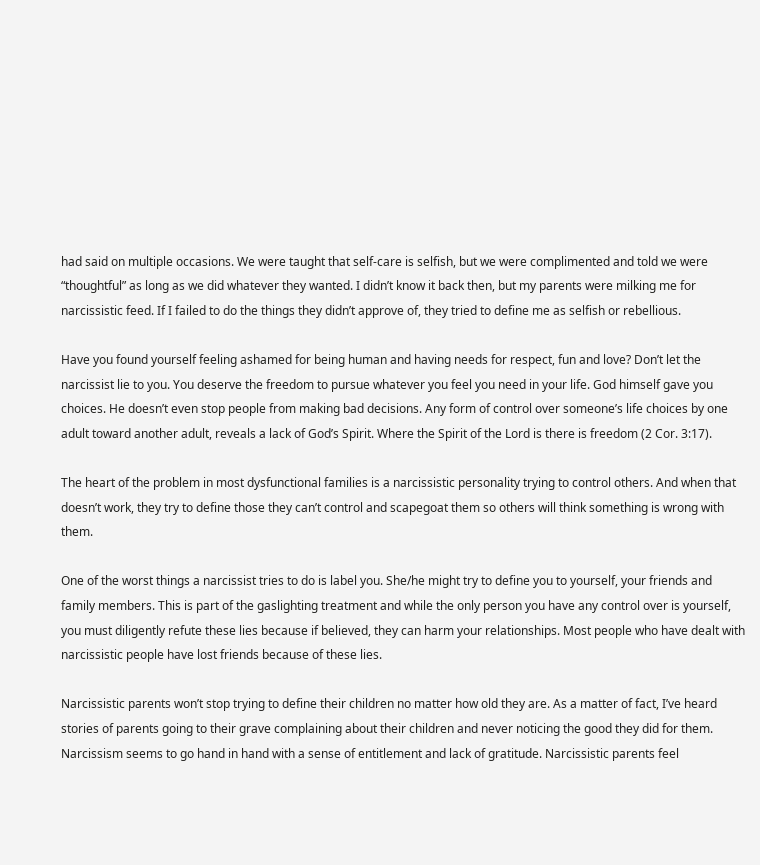had said on multiple occasions. We were taught that self-care is selfish, but we were complimented and told we were “thoughtful” as long as we did whatever they wanted. I didn’t know it back then, but my parents were milking me for narcissistic feed. If I failed to do the things they didn’t approve of, they tried to define me as selfish or rebellious.

Have you found yourself feeling ashamed for being human and having needs for respect, fun and love? Don’t let the narcissist lie to you. You deserve the freedom to pursue whatever you feel you need in your life. God himself gave you choices. He doesn’t even stop people from making bad decisions. Any form of control over someone’s life choices by one adult toward another adult, reveals a lack of God’s Spirit. Where the Spirit of the Lord is there is freedom (2 Cor. 3:17).

The heart of the problem in most dysfunctional families is a narcissistic personality trying to control others. And when that doesn’t work, they try to define those they can’t control and scapegoat them so others will think something is wrong with them.

One of the worst things a narcissist tries to do is label you. She/he might try to define you to yourself, your friends and family members. This is part of the gaslighting treatment and while the only person you have any control over is yourself, you must diligently refute these lies because if believed, they can harm your relationships. Most people who have dealt with narcissistic people have lost friends because of these lies.

Narcissistic parents won’t stop trying to define their children no matter how old they are. As a matter of fact, I’ve heard stories of parents going to their grave complaining about their children and never noticing the good they did for them. Narcissism seems to go hand in hand with a sense of entitlement and lack of gratitude. Narcissistic parents feel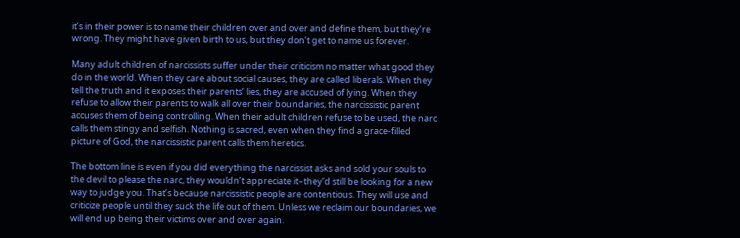it’s in their power is to name their children over and over and define them, but they’re wrong. They might have given birth to us, but they don’t get to name us forever.

Many adult children of narcissists suffer under their criticism no matter what good they do in the world. When they care about social causes, they are called liberals. When they tell the truth and it exposes their parents’ lies, they are accused of lying. When they refuse to allow their parents to walk all over their boundaries, the narcissistic parent accuses them of being controlling. When their adult children refuse to be used, the narc calls them stingy and selfish. Nothing is sacred, even when they find a grace-filled picture of God, the narcissistic parent calls them heretics.

The bottom line is even if you did everything the narcissist asks and sold your souls to the devil to please the narc, they wouldn’t appreciate it–they’d still be looking for a new way to judge you. That’s because narcissistic people are contentious. They will use and criticize people until they suck the life out of them. Unless we reclaim our boundaries, we will end up being their victims over and over again.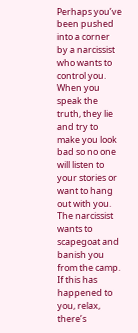Perhaps you’ve been pushed into a corner by a narcissist who wants to control you. When you speak the truth, they lie and try to make you look bad so no one will listen to your stories or want to hang out with you. The narcissist wants to scapegoat and banish you from the camp. If this has happened to you, relax, there’s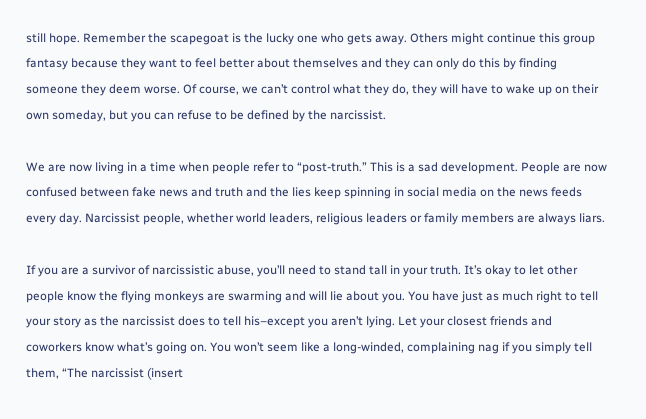still hope. Remember the scapegoat is the lucky one who gets away. Others might continue this group fantasy because they want to feel better about themselves and they can only do this by finding someone they deem worse. Of course, we can’t control what they do, they will have to wake up on their own someday, but you can refuse to be defined by the narcissist.

We are now living in a time when people refer to “post-truth.” This is a sad development. People are now confused between fake news and truth and the lies keep spinning in social media on the news feeds every day. Narcissist people, whether world leaders, religious leaders or family members are always liars.

If you are a survivor of narcissistic abuse, you’ll need to stand tall in your truth. It’s okay to let other people know the flying monkeys are swarming and will lie about you. You have just as much right to tell your story as the narcissist does to tell his–except you aren’t lying. Let your closest friends and coworkers know what’s going on. You won’t seem like a long-winded, complaining nag if you simply tell them, “The narcissist (insert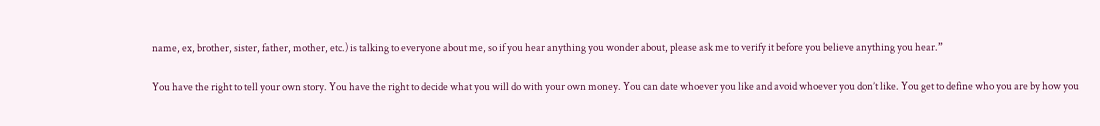name, ex, brother, sister, father, mother, etc.) is talking to everyone about me, so if you hear anything you wonder about, please ask me to verify it before you believe anything you hear.”

You have the right to tell your own story. You have the right to decide what you will do with your own money. You can date whoever you like and avoid whoever you don’t like. You get to define who you are by how you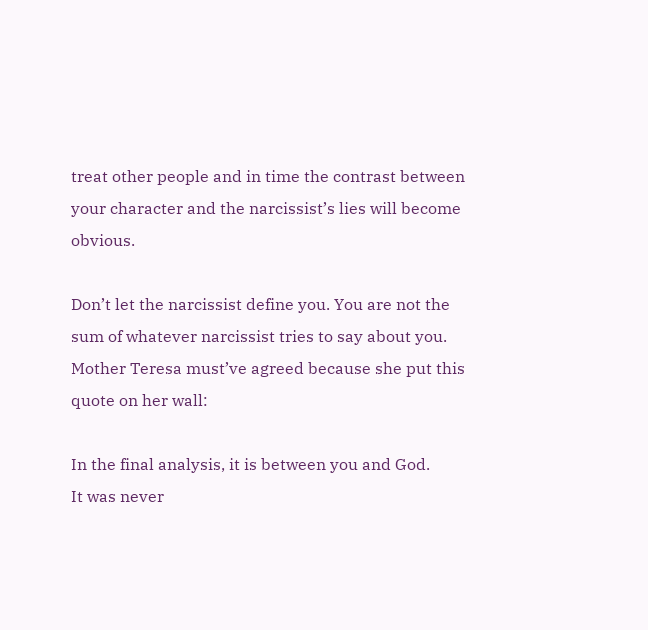treat other people and in time the contrast between your character and the narcissist’s lies will become obvious.

Don’t let the narcissist define you. You are not the sum of whatever narcissist tries to say about you. Mother Teresa must’ve agreed because she put this quote on her wall:

In the final analysis, it is between you and God.
It was never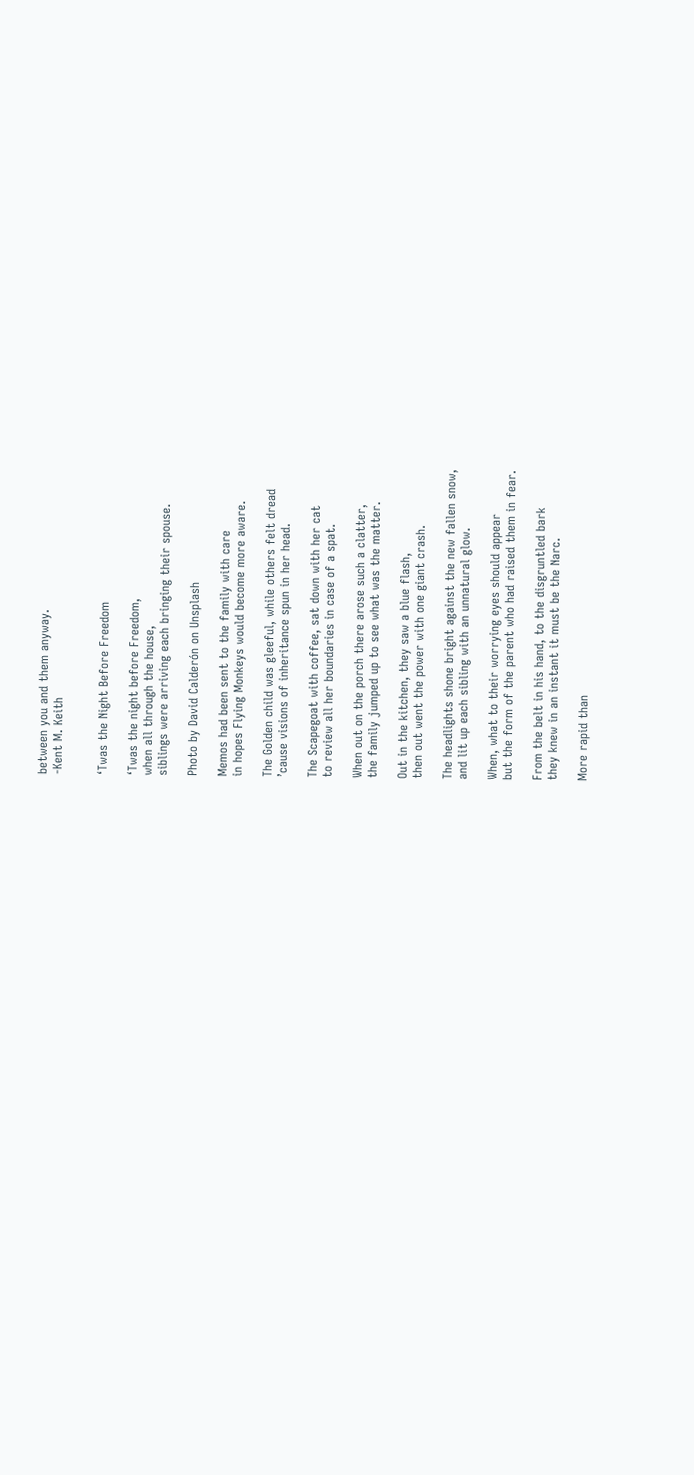between you and them anyway.
-Kent M. Keith


‘Twas the Night Before Freedom

‘Twas the night before Freedom,
when all through the house,
siblings were arriving each bringing their spouse.

Photo by David Calderón on Unsplash

Memos had been sent to the family with care
in hopes Flying Monkeys would become more aware.

The Golden child was gleeful, while others felt dread
’cause visions of inheritance spun in her head.

The Scapegoat with coffee, sat down with her cat
to review all her boundaries in case of a spat.

When out on the porch there arose such a clatter,
the family jumped up to see what was the matter.

Out in the kitchen, they saw a blue flash,
then out went the power with one giant crash.

The headlights shone bright against the new fallen snow,
and lit up each sibling with an unnatural glow.

When, what to their worrying eyes should appear
but the form of the parent who had raised them in fear.

From the belt in his hand, to the disgruntled bark
they knew in an instant it must be the Narc.

More rapid than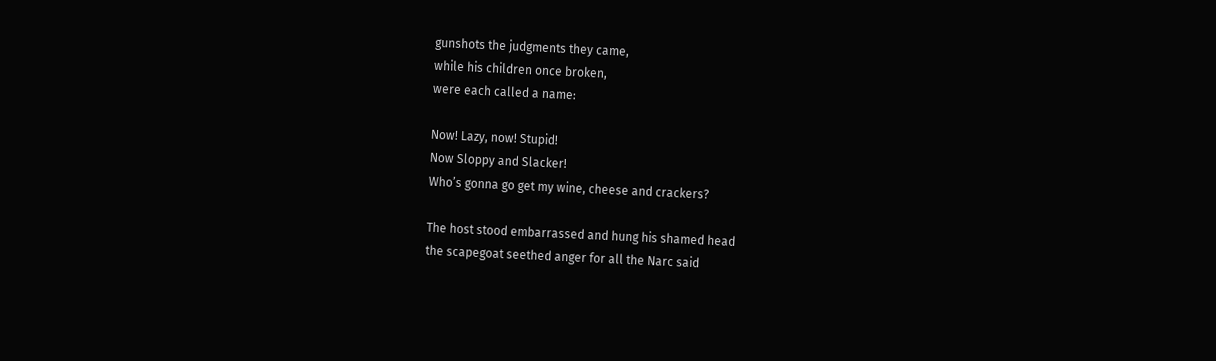gunshots the judgments they came,
while his children once broken,
were each called a name:

Now! Lazy, now! Stupid!
Now Sloppy and Slacker!
Who’s gonna go get my wine, cheese and crackers?

The host stood embarrassed and hung his shamed head
the scapegoat seethed anger for all the Narc said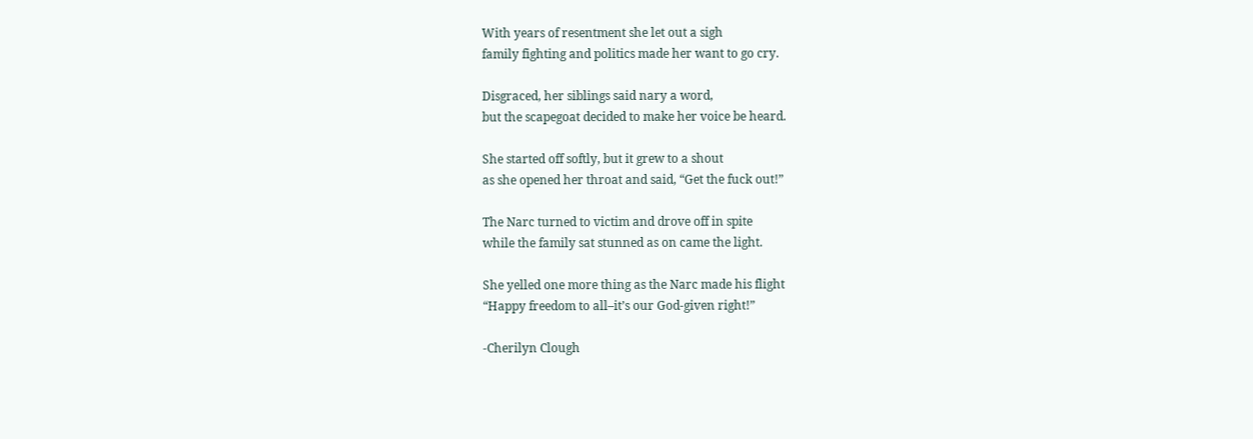With years of resentment she let out a sigh
family fighting and politics made her want to go cry.

Disgraced, her siblings said nary a word,
but the scapegoat decided to make her voice be heard.

She started off softly, but it grew to a shout
as she opened her throat and said, “Get the fuck out!”

The Narc turned to victim and drove off in spite
while the family sat stunned as on came the light.

She yelled one more thing as the Narc made his flight
“Happy freedom to all–it’s our God-given right!”

-Cherilyn Clough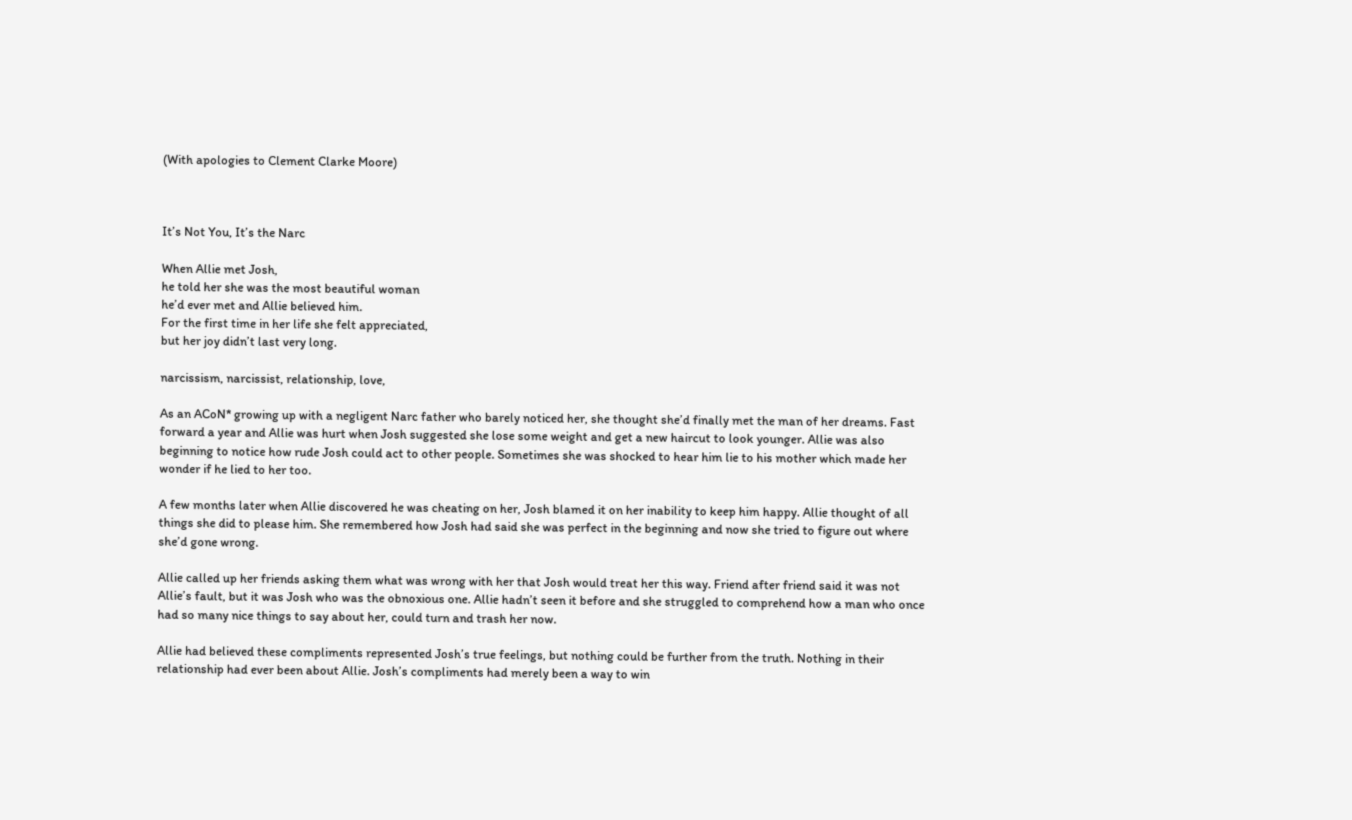(With apologies to Clement Clarke Moore)



It’s Not You, It’s the Narc

When Allie met Josh,
he told her she was the most beautiful woman
he’d ever met and Allie believed him.
For the first time in her life she felt appreciated,
but her joy didn’t last very long.

narcissism, narcissist, relationship, love,

As an ACoN* growing up with a negligent Narc father who barely noticed her, she thought she’d finally met the man of her dreams. Fast forward a year and Allie was hurt when Josh suggested she lose some weight and get a new haircut to look younger. Allie was also beginning to notice how rude Josh could act to other people. Sometimes she was shocked to hear him lie to his mother which made her wonder if he lied to her too.

A few months later when Allie discovered he was cheating on her, Josh blamed it on her inability to keep him happy. Allie thought of all things she did to please him. She remembered how Josh had said she was perfect in the beginning and now she tried to figure out where she’d gone wrong.

Allie called up her friends asking them what was wrong with her that Josh would treat her this way. Friend after friend said it was not Allie’s fault, but it was Josh who was the obnoxious one. Allie hadn’t seen it before and she struggled to comprehend how a man who once had so many nice things to say about her, could turn and trash her now.

Allie had believed these compliments represented Josh’s true feelings, but nothing could be further from the truth. Nothing in their relationship had ever been about Allie. Josh’s compliments had merely been a way to win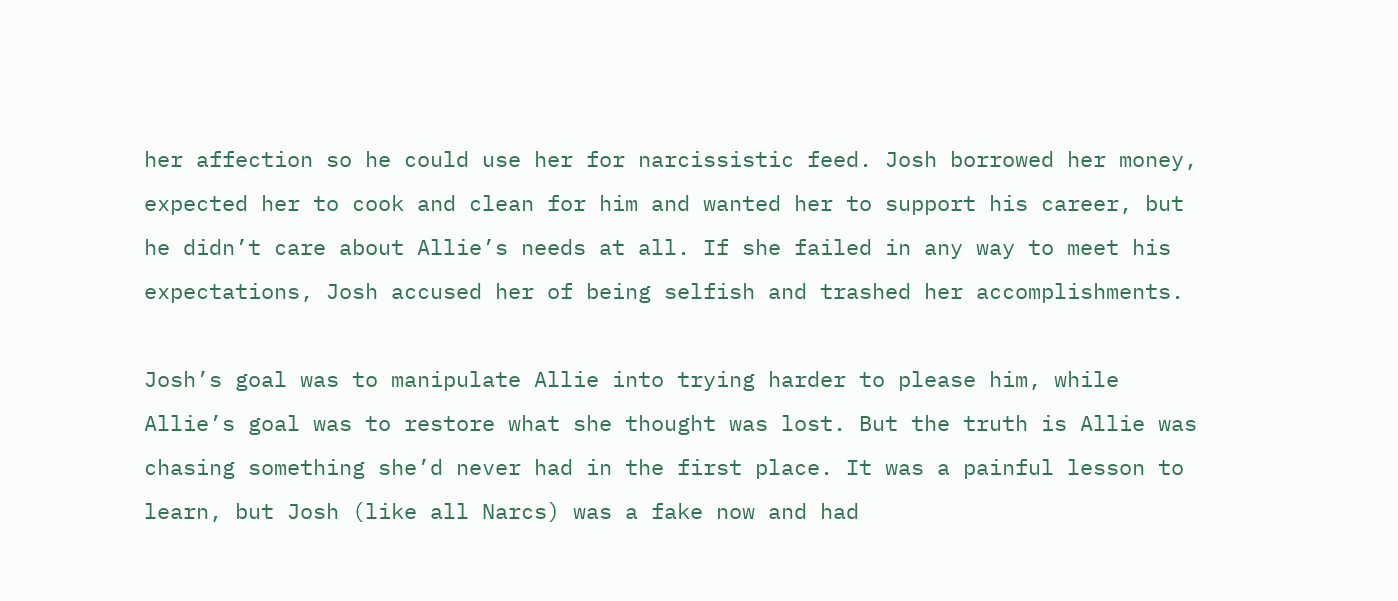her affection so he could use her for narcissistic feed. Josh borrowed her money, expected her to cook and clean for him and wanted her to support his career, but he didn’t care about Allie’s needs at all. If she failed in any way to meet his expectations, Josh accused her of being selfish and trashed her accomplishments.

Josh’s goal was to manipulate Allie into trying harder to please him, while Allie’s goal was to restore what she thought was lost. But the truth is Allie was chasing something she’d never had in the first place. It was a painful lesson to learn, but Josh (like all Narcs) was a fake now and had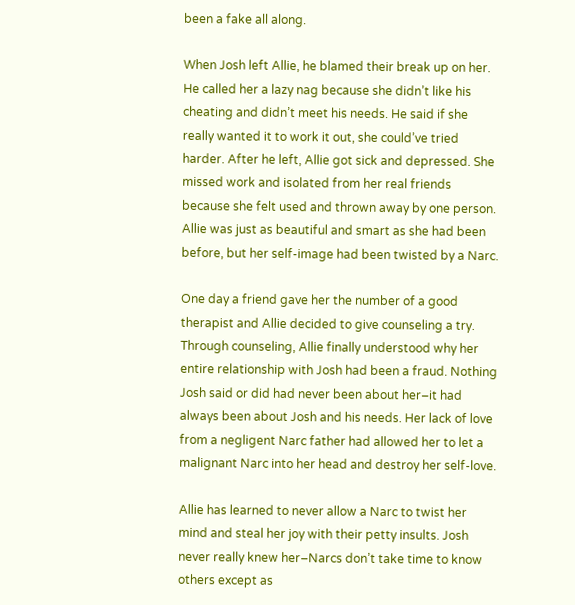been a fake all along.

When Josh left Allie, he blamed their break up on her. He called her a lazy nag because she didn’t like his cheating and didn’t meet his needs. He said if she really wanted it to work it out, she could’ve tried harder. After he left, Allie got sick and depressed. She missed work and isolated from her real friends because she felt used and thrown away by one person. Allie was just as beautiful and smart as she had been before, but her self-image had been twisted by a Narc.

One day a friend gave her the number of a good therapist and Allie decided to give counseling a try. Through counseling, Allie finally understood why her entire relationship with Josh had been a fraud. Nothing Josh said or did had never been about her–it had always been about Josh and his needs. Her lack of love from a negligent Narc father had allowed her to let a malignant Narc into her head and destroy her self-love.

Allie has learned to never allow a Narc to twist her mind and steal her joy with their petty insults. Josh never really knew her–Narcs don’t take time to know others except as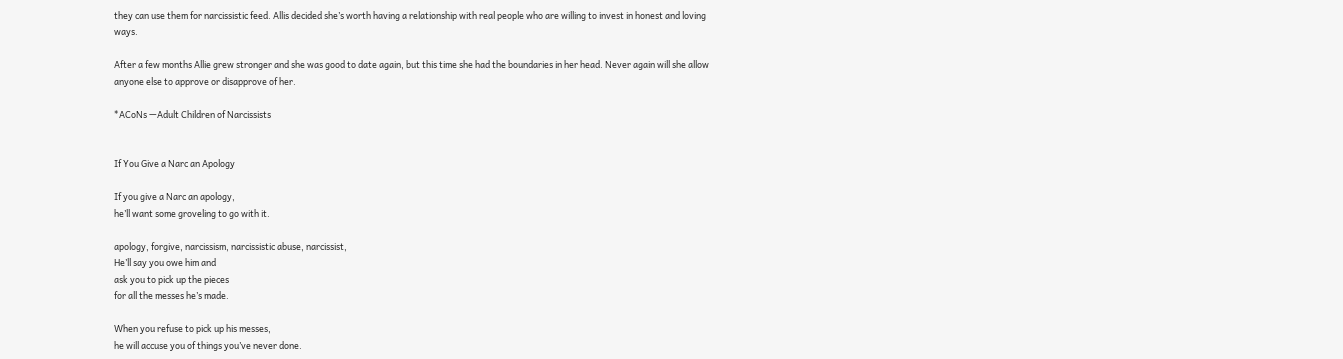they can use them for narcissistic feed. Allis decided she’s worth having a relationship with real people who are willing to invest in honest and loving ways.

After a few months Allie grew stronger and she was good to date again, but this time she had the boundaries in her head. Never again will she allow anyone else to approve or disapprove of her.

*ACoNs —Adult Children of Narcissists


If You Give a Narc an Apology

If you give a Narc an apology,
he’ll want some groveling to go with it.

apology, forgive, narcissism, narcissistic abuse, narcissist,
He’ll say you owe him and
ask you to pick up the pieces
for all the messes he’s made.

When you refuse to pick up his messes,
he will accuse you of things you’ve never done.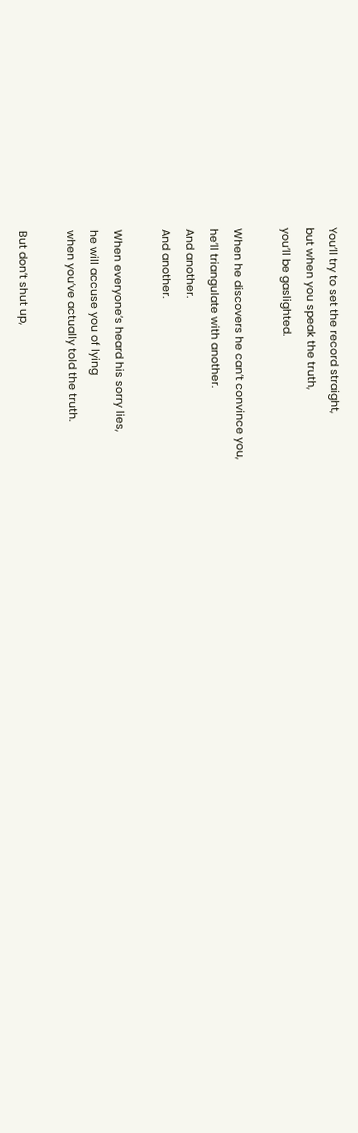You’ll try to set the record straight,
but when you speak the truth,
you’ll be gaslighted.

When he discovers he can’t convince you,
he’ll triangulate with another.
And another.
And another.

When everyone’s heard his sorry lies,
he will accuse you of lying
when you’ve actually told the truth.

But don’t shut up,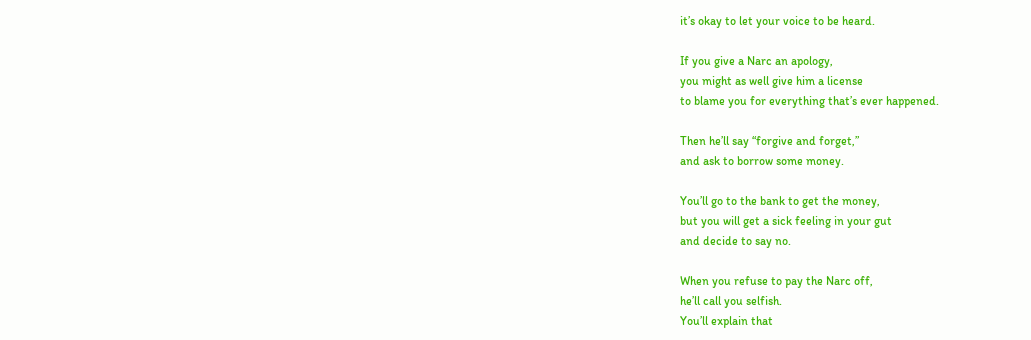it’s okay to let your voice to be heard.

If you give a Narc an apology,
you might as well give him a license
to blame you for everything that’s ever happened.

Then he’ll say “forgive and forget,”
and ask to borrow some money.

You’ll go to the bank to get the money,
but you will get a sick feeling in your gut
and decide to say no.

When you refuse to pay the Narc off,
he’ll call you selfish.
You’ll explain that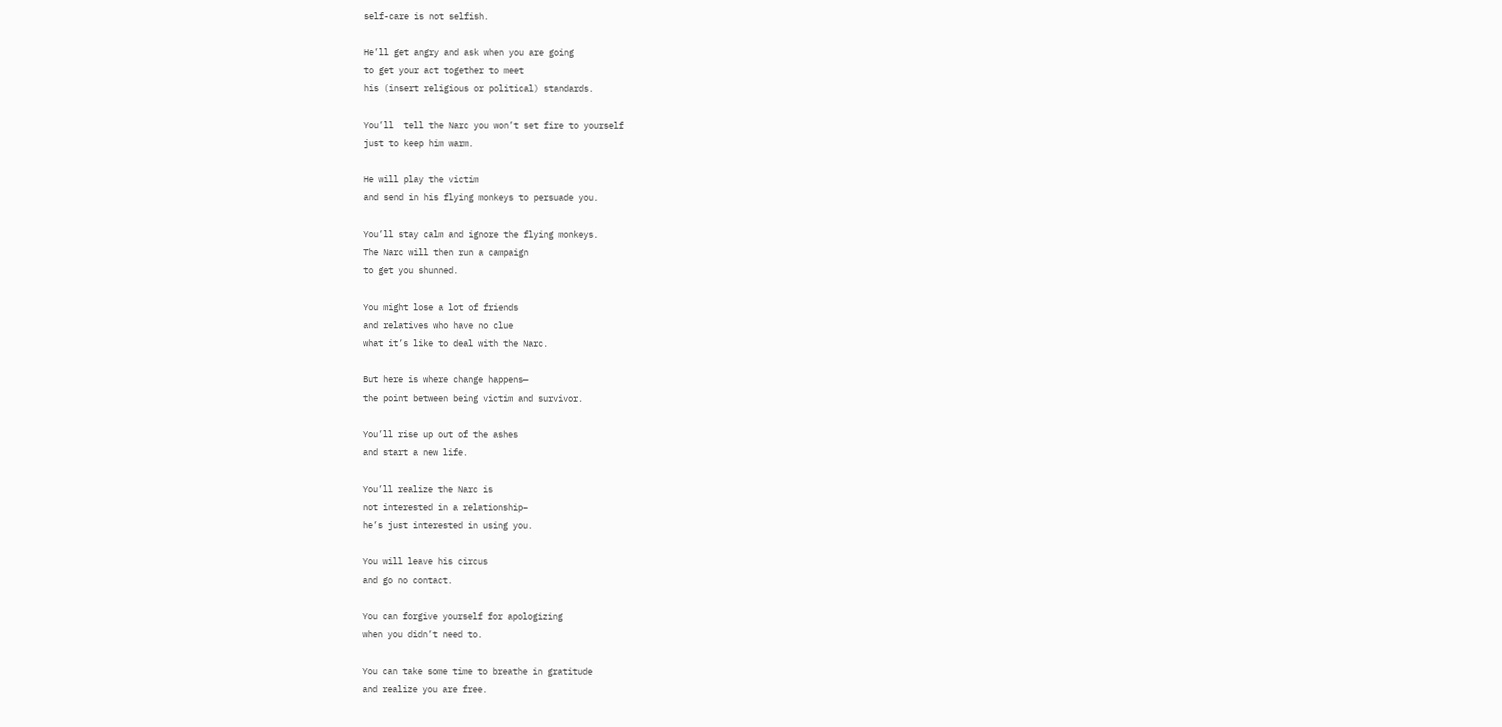self-care is not selfish.

He’ll get angry and ask when you are going
to get your act together to meet
his (insert religious or political) standards.

You’ll  tell the Narc you won’t set fire to yourself
just to keep him warm.

He will play the victim
and send in his flying monkeys to persuade you.

You’ll stay calm and ignore the flying monkeys.
The Narc will then run a campaign
to get you shunned.

You might lose a lot of friends
and relatives who have no clue
what it’s like to deal with the Narc.

But here is where change happens—
the point between being victim and survivor.

You’ll rise up out of the ashes
and start a new life.

You’ll realize the Narc is
not interested in a relationship–
he’s just interested in using you.

You will leave his circus
and go no contact.

You can forgive yourself for apologizing
when you didn’t need to.

You can take some time to breathe in gratitude
and realize you are free.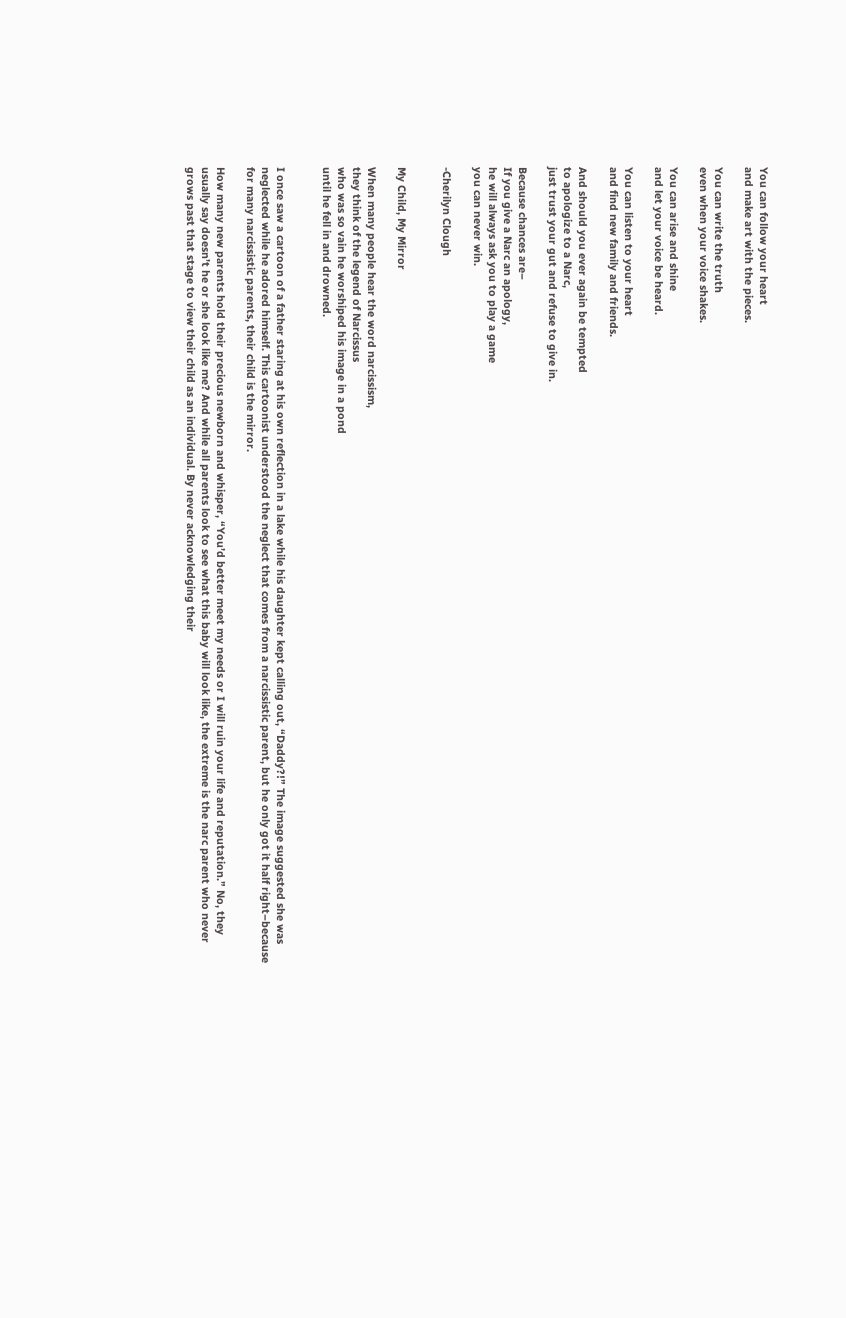You can follow your heart
and make art with the pieces.

You can write the truth
even when your voice shakes.

You can arise and shine
and let your voice be heard.

You can listen to your heart
and find new family and friends.

And should you ever again be tempted
to apologize to a Narc,
just trust your gut and refuse to give in.

Because chances are–
If you give a Narc an apology,
he will always ask you to play a game
you can never win.

-Cherilyn Clough


My Child, My Mirror

When many people hear the word narcissism,
they think of the legend of Narcissus
who was so vain he worshiped his image in a pond
until he fell in and drowned.


I once saw a cartoon of a father staring at his own reflection in a lake while his daughter kept calling out, “Daddy?!” The image suggested she was neglected while he adored himself. This cartoonist understood the neglect that comes from a narcissistic parent, but he only got it half right–because for many narcissistic parents, their child is the mirror.

How many new parents hold their precious newborn and whisper, “You’d better meet my needs or I will ruin your life and reputation.” No, they usually say doesn’t he or she look like me? And while all parents look to see what this baby will look like, the extreme is the narc parent who never grows past that stage to view their child as an individual. By never acknowledging their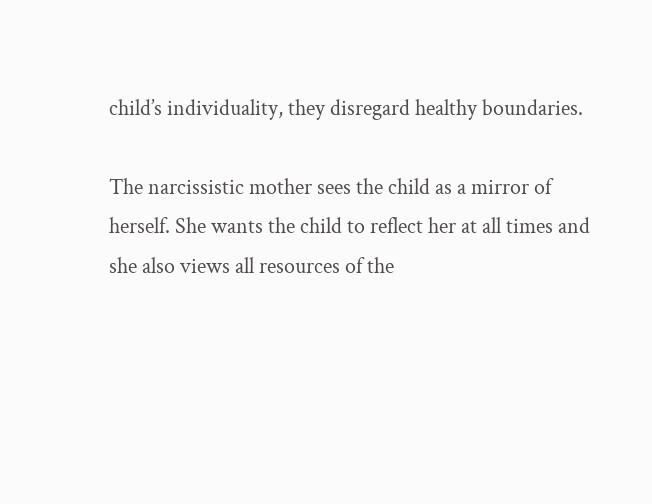child’s individuality, they disregard healthy boundaries.

The narcissistic mother sees the child as a mirror of herself. She wants the child to reflect her at all times and she also views all resources of the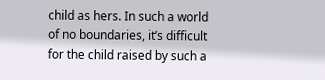child as hers. In such a world of no boundaries, it’s difficult for the child raised by such a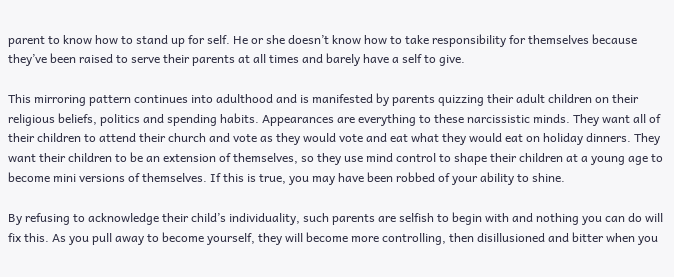parent to know how to stand up for self. He or she doesn’t know how to take responsibility for themselves because they’ve been raised to serve their parents at all times and barely have a self to give.

This mirroring pattern continues into adulthood and is manifested by parents quizzing their adult children on their religious beliefs, politics and spending habits. Appearances are everything to these narcissistic minds. They want all of their children to attend their church and vote as they would vote and eat what they would eat on holiday dinners. They want their children to be an extension of themselves, so they use mind control to shape their children at a young age to become mini versions of themselves. If this is true, you may have been robbed of your ability to shine.

By refusing to acknowledge their child’s individuality, such parents are selfish to begin with and nothing you can do will fix this. As you pull away to become yourself, they will become more controlling, then disillusioned and bitter when you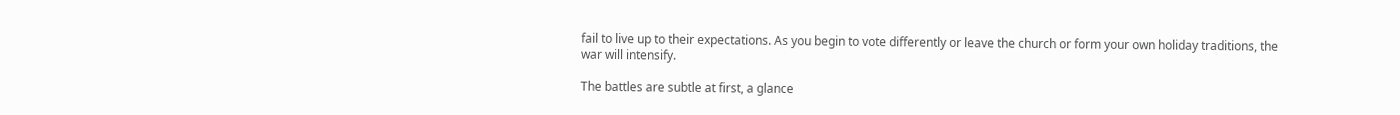fail to live up to their expectations. As you begin to vote differently or leave the church or form your own holiday traditions, the war will intensify.

The battles are subtle at first, a glance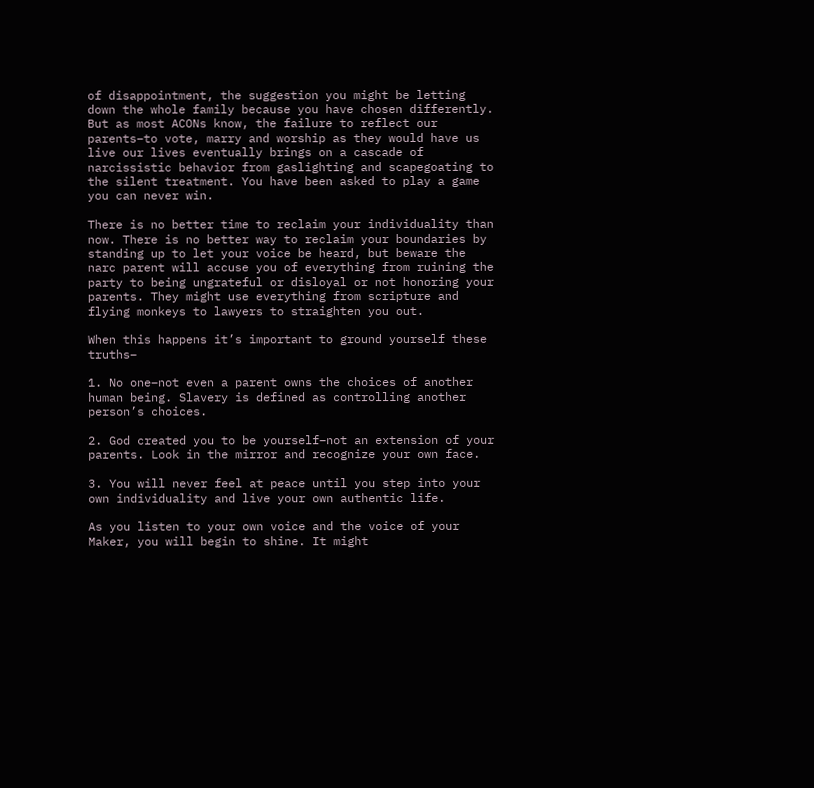of disappointment, the suggestion you might be letting down the whole family because you have chosen differently. But as most ACONs know, the failure to reflect our parents–to vote, marry and worship as they would have us live our lives eventually brings on a cascade of narcissistic behavior from gaslighting and scapegoating to the silent treatment. You have been asked to play a game you can never win.

There is no better time to reclaim your individuality than now. There is no better way to reclaim your boundaries by standing up to let your voice be heard, but beware the narc parent will accuse you of everything from ruining the party to being ungrateful or disloyal or not honoring your parents. They might use everything from scripture and flying monkeys to lawyers to straighten you out.

When this happens it’s important to ground yourself these truths–

1. No one–not even a parent owns the choices of another human being. Slavery is defined as controlling another person’s choices.

2. God created you to be yourself–not an extension of your parents. Look in the mirror and recognize your own face.

3. You will never feel at peace until you step into your own individuality and live your own authentic life.

As you listen to your own voice and the voice of your Maker, you will begin to shine. It might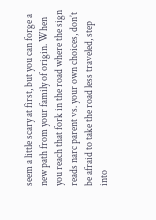seem a little scary at first, but you can forge a new path from your family of origin. When you reach that fork in the road where the sign reads narc parent vs. your own choices, don’t be afraid to take the road less traveled, step into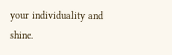your individuality and shine.